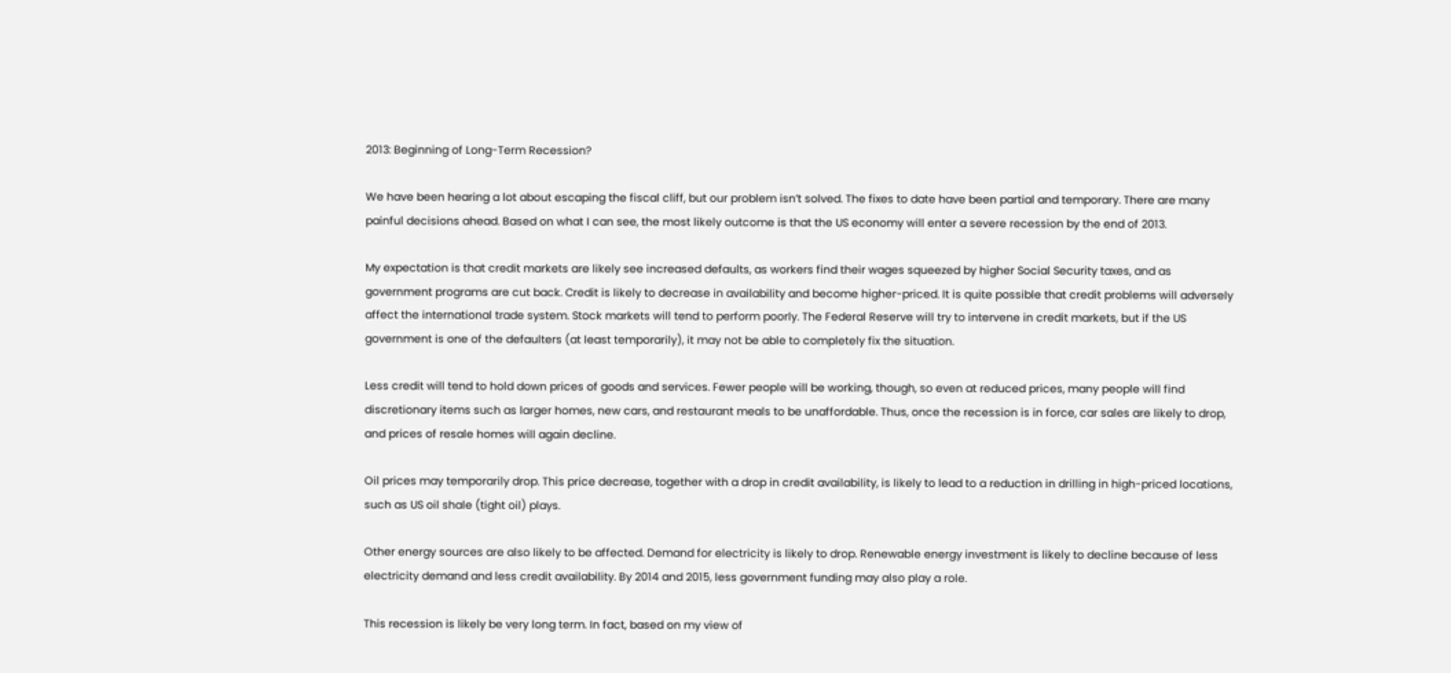2013: Beginning of Long-Term Recession?

We have been hearing a lot about escaping the fiscal cliff, but our problem isn’t solved. The fixes to date have been partial and temporary. There are many painful decisions ahead. Based on what I can see, the most likely outcome is that the US economy will enter a severe recession by the end of 2013.

My expectation is that credit markets are likely see increased defaults, as workers find their wages squeezed by higher Social Security taxes, and as government programs are cut back. Credit is likely to decrease in availability and become higher-priced. It is quite possible that credit problems will adversely affect the international trade system. Stock markets will tend to perform poorly. The Federal Reserve will try to intervene in credit markets, but if the US government is one of the defaulters (at least temporarily), it may not be able to completely fix the situation.

Less credit will tend to hold down prices of goods and services. Fewer people will be working, though, so even at reduced prices, many people will find discretionary items such as larger homes, new cars, and restaurant meals to be unaffordable. Thus, once the recession is in force, car sales are likely to drop, and prices of resale homes will again decline.

Oil prices may temporarily drop. This price decrease, together with a drop in credit availability, is likely to lead to a reduction in drilling in high-priced locations, such as US oil shale (tight oil) plays.

Other energy sources are also likely to be affected. Demand for electricity is likely to drop. Renewable energy investment is likely to decline because of less electricity demand and less credit availability. By 2014 and 2015, less government funding may also play a role.

This recession is likely be very long term. In fact, based on my view of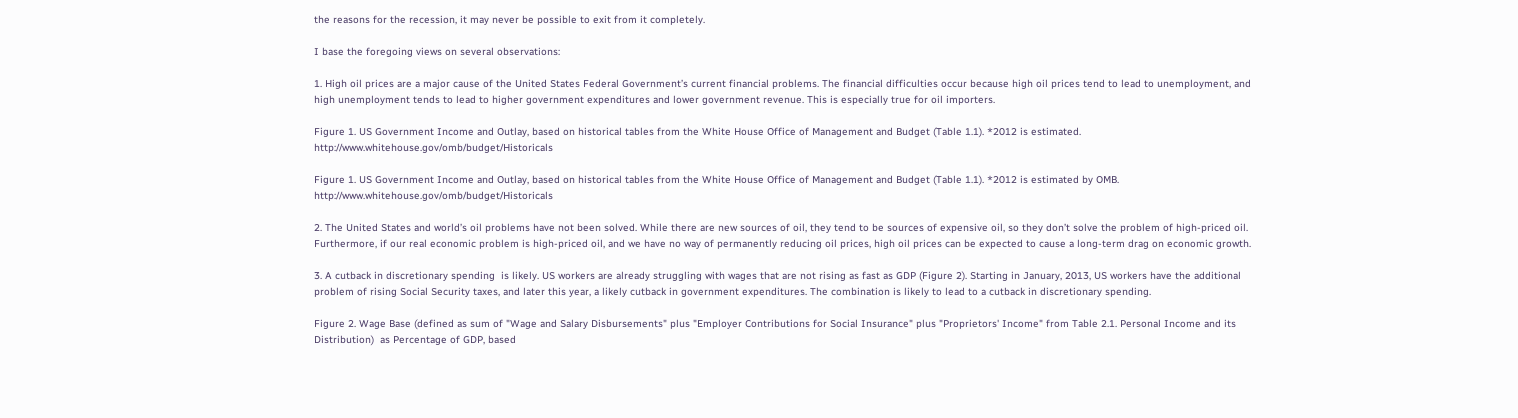the reasons for the recession, it may never be possible to exit from it completely.

I base the foregoing views on several observations:

1. High oil prices are a major cause of the United States Federal Government’s current financial problems. The financial difficulties occur because high oil prices tend to lead to unemployment, and high unemployment tends to lead to higher government expenditures and lower government revenue. This is especially true for oil importers.

Figure 1. US Government Income and Outlay, based on historical tables from the White House Office of Management and Budget (Table 1.1). *2012 is estimated. http://www.whitehouse.gov/omb/budget/Historicals

Figure 1. US Government Income and Outlay, based on historical tables from the White House Office of Management and Budget (Table 1.1). *2012 is estimated by OMB. http://www.whitehouse.gov/omb/budget/Historicals

2. The United States and world’s oil problems have not been solved. While there are new sources of oil, they tend to be sources of expensive oil, so they don’t solve the problem of high-priced oil. Furthermore, if our real economic problem is high-priced oil, and we have no way of permanently reducing oil prices, high oil prices can be expected to cause a long-term drag on economic growth.

3. A cutback in discretionary spending  is likely. US workers are already struggling with wages that are not rising as fast as GDP (Figure 2). Starting in January, 2013, US workers have the additional problem of rising Social Security taxes, and later this year, a likely cutback in government expenditures. The combination is likely to lead to a cutback in discretionary spending.

Figure 2. Wage Base (defined as sum of "Wage and Salary Disbursements" plus "Employer Contributions for Social Insurance" plus "Proprietors' Income" from Table 2.1. Personal Income and its Distribution)  as Percentage of GDP, based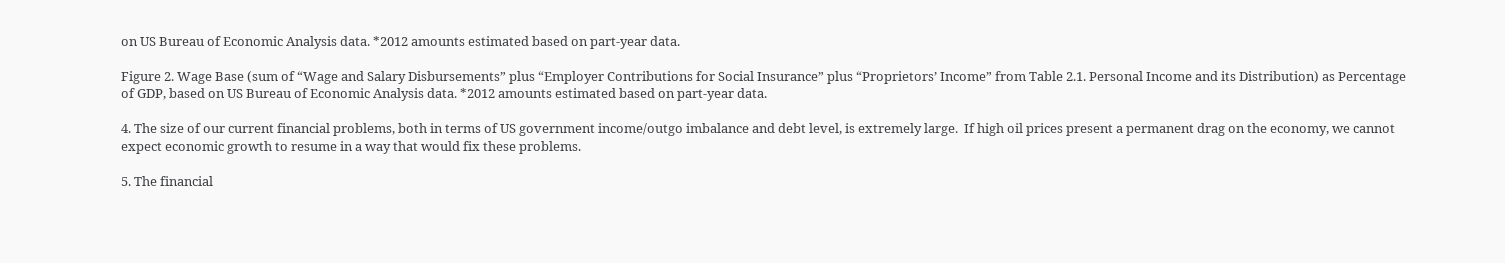on US Bureau of Economic Analysis data. *2012 amounts estimated based on part-year data.

Figure 2. Wage Base (sum of “Wage and Salary Disbursements” plus “Employer Contributions for Social Insurance” plus “Proprietors’ Income” from Table 2.1. Personal Income and its Distribution) as Percentage of GDP, based on US Bureau of Economic Analysis data. *2012 amounts estimated based on part-year data.

4. The size of our current financial problems, both in terms of US government income/outgo imbalance and debt level, is extremely large.  If high oil prices present a permanent drag on the economy, we cannot expect economic growth to resume in a way that would fix these problems.

5. The financial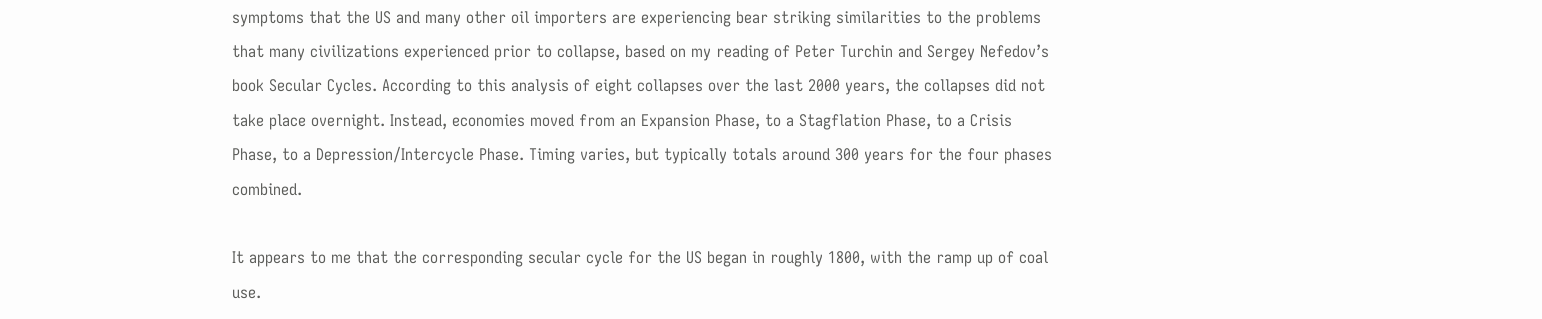symptoms that the US and many other oil importers are experiencing bear striking similarities to the problems that many civilizations experienced prior to collapse, based on my reading of Peter Turchin and Sergey Nefedov’s book Secular Cycles. According to this analysis of eight collapses over the last 2000 years, the collapses did not take place overnight. Instead, economies moved from an Expansion Phase, to a Stagflation Phase, to a Crisis Phase, to a Depression/Intercycle Phase. Timing varies, but typically totals around 300 years for the four phases combined.

It appears to me that the corresponding secular cycle for the US began in roughly 1800, with the ramp up of coal use.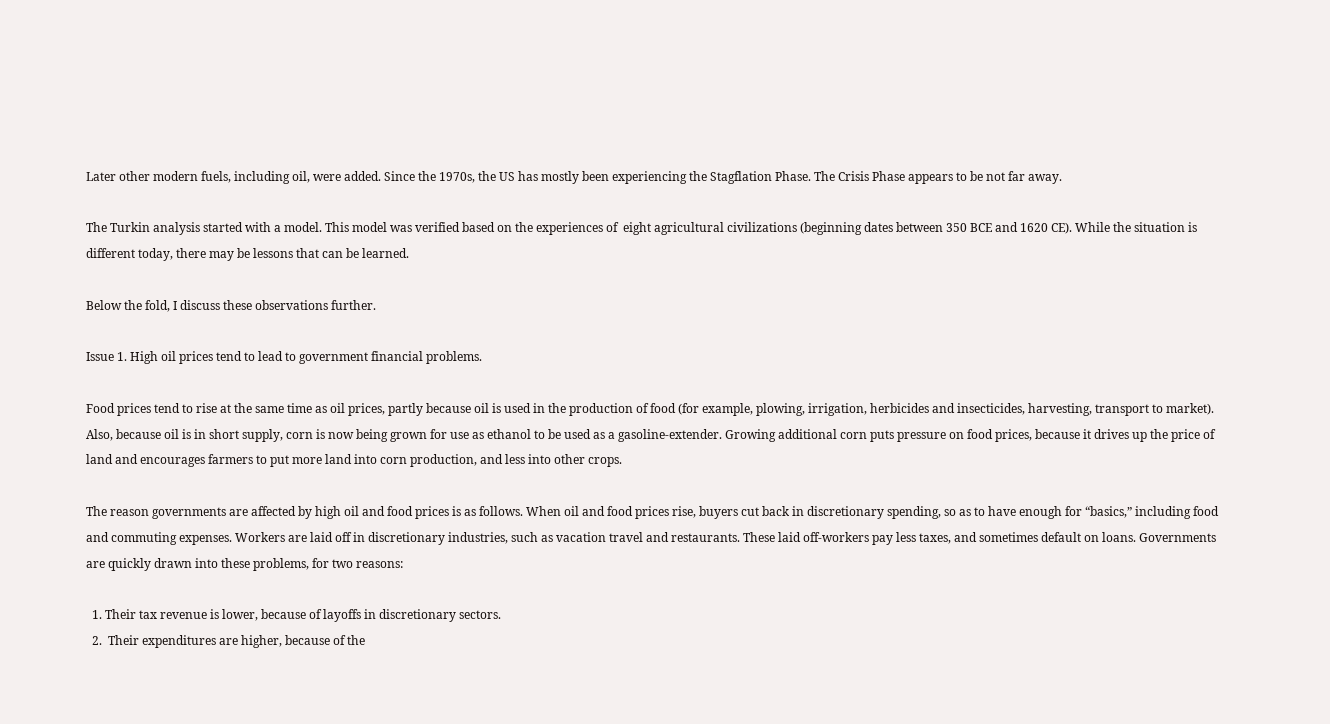Later other modern fuels, including oil, were added. Since the 1970s, the US has mostly been experiencing the Stagflation Phase. The Crisis Phase appears to be not far away.

The Turkin analysis started with a model. This model was verified based on the experiences of  eight agricultural civilizations (beginning dates between 350 BCE and 1620 CE). While the situation is different today, there may be lessons that can be learned.

Below the fold, I discuss these observations further.

Issue 1. High oil prices tend to lead to government financial problems.

Food prices tend to rise at the same time as oil prices, partly because oil is used in the production of food (for example, plowing, irrigation, herbicides and insecticides, harvesting, transport to market). Also, because oil is in short supply, corn is now being grown for use as ethanol to be used as a gasoline-extender. Growing additional corn puts pressure on food prices, because it drives up the price of land and encourages farmers to put more land into corn production, and less into other crops.

The reason governments are affected by high oil and food prices is as follows. When oil and food prices rise, buyers cut back in discretionary spending, so as to have enough for “basics,” including food and commuting expenses. Workers are laid off in discretionary industries, such as vacation travel and restaurants. These laid off-workers pay less taxes, and sometimes default on loans. Governments are quickly drawn into these problems, for two reasons:

  1. Their tax revenue is lower, because of layoffs in discretionary sectors.
  2.  Their expenditures are higher, because of the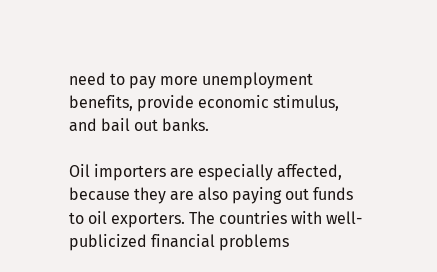need to pay more unemployment benefits, provide economic stimulus, and bail out banks.

Oil importers are especially affected, because they are also paying out funds to oil exporters. The countries with well-publicized financial problems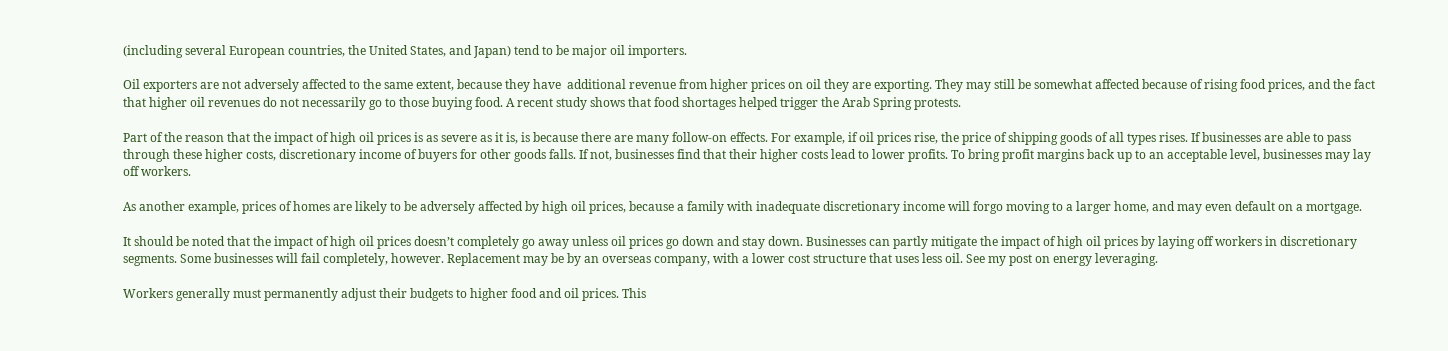(including several European countries, the United States, and Japan) tend to be major oil importers.

Oil exporters are not adversely affected to the same extent, because they have  additional revenue from higher prices on oil they are exporting. They may still be somewhat affected because of rising food prices, and the fact that higher oil revenues do not necessarily go to those buying food. A recent study shows that food shortages helped trigger the Arab Spring protests.

Part of the reason that the impact of high oil prices is as severe as it is, is because there are many follow-on effects. For example, if oil prices rise, the price of shipping goods of all types rises. If businesses are able to pass through these higher costs, discretionary income of buyers for other goods falls. If not, businesses find that their higher costs lead to lower profits. To bring profit margins back up to an acceptable level, businesses may lay off workers.

As another example, prices of homes are likely to be adversely affected by high oil prices, because a family with inadequate discretionary income will forgo moving to a larger home, and may even default on a mortgage.

It should be noted that the impact of high oil prices doesn’t completely go away unless oil prices go down and stay down. Businesses can partly mitigate the impact of high oil prices by laying off workers in discretionary segments. Some businesses will fail completely, however. Replacement may be by an overseas company, with a lower cost structure that uses less oil. See my post on energy leveraging.

Workers generally must permanently adjust their budgets to higher food and oil prices. This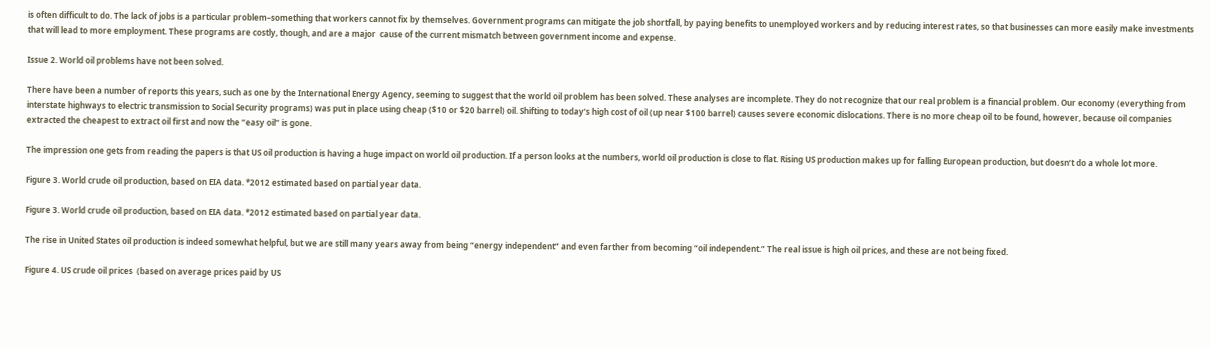is often difficult to do. The lack of jobs is a particular problem–something that workers cannot fix by themselves. Government programs can mitigate the job shortfall, by paying benefits to unemployed workers and by reducing interest rates, so that businesses can more easily make investments that will lead to more employment. These programs are costly, though, and are a major  cause of the current mismatch between government income and expense.

Issue 2. World oil problems have not been solved.

There have been a number of reports this years, such as one by the International Energy Agency, seeming to suggest that the world oil problem has been solved. These analyses are incomplete. They do not recognize that our real problem is a financial problem. Our economy (everything from interstate highways to electric transmission to Social Security programs) was put in place using cheap ($10 or $20 barrel) oil. Shifting to today’s high cost of oil (up near $100 barrel) causes severe economic dislocations. There is no more cheap oil to be found, however, because oil companies extracted the cheapest to extract oil first and now the “easy oil” is gone.

The impression one gets from reading the papers is that US oil production is having a huge impact on world oil production. If a person looks at the numbers, world oil production is close to flat. Rising US production makes up for falling European production, but doesn’t do a whole lot more.

Figure 3. World crude oil production, based on EIA data. *2012 estimated based on partial year data.

Figure 3. World crude oil production, based on EIA data. *2012 estimated based on partial year data.

The rise in United States oil production is indeed somewhat helpful, but we are still many years away from being “energy independent” and even farther from becoming “oil independent.” The real issue is high oil prices, and these are not being fixed.

Figure 4. US crude oil prices  (based on average prices paid by US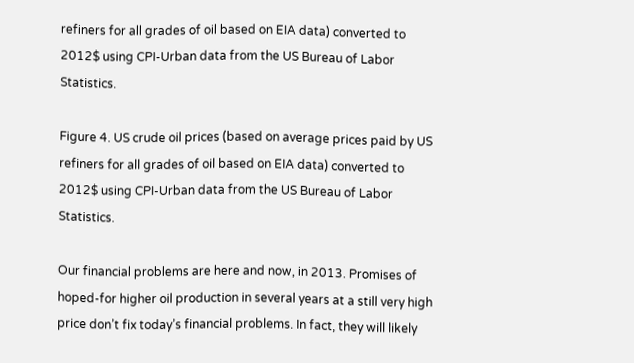refiners for all grades of oil based on EIA data) converted to 2012$ using CPI-Urban data from the US Bureau of Labor Statistics.

Figure 4. US crude oil prices (based on average prices paid by US refiners for all grades of oil based on EIA data) converted to 2012$ using CPI-Urban data from the US Bureau of Labor Statistics.

Our financial problems are here and now, in 2013. Promises of hoped-for higher oil production in several years at a still very high price don’t fix today’s financial problems. In fact, they will likely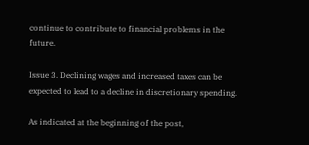continue to contribute to financial problems in the future.

Issue 3. Declining wages and increased taxes can be expected to lead to a decline in discretionary spending.

As indicated at the beginning of the post,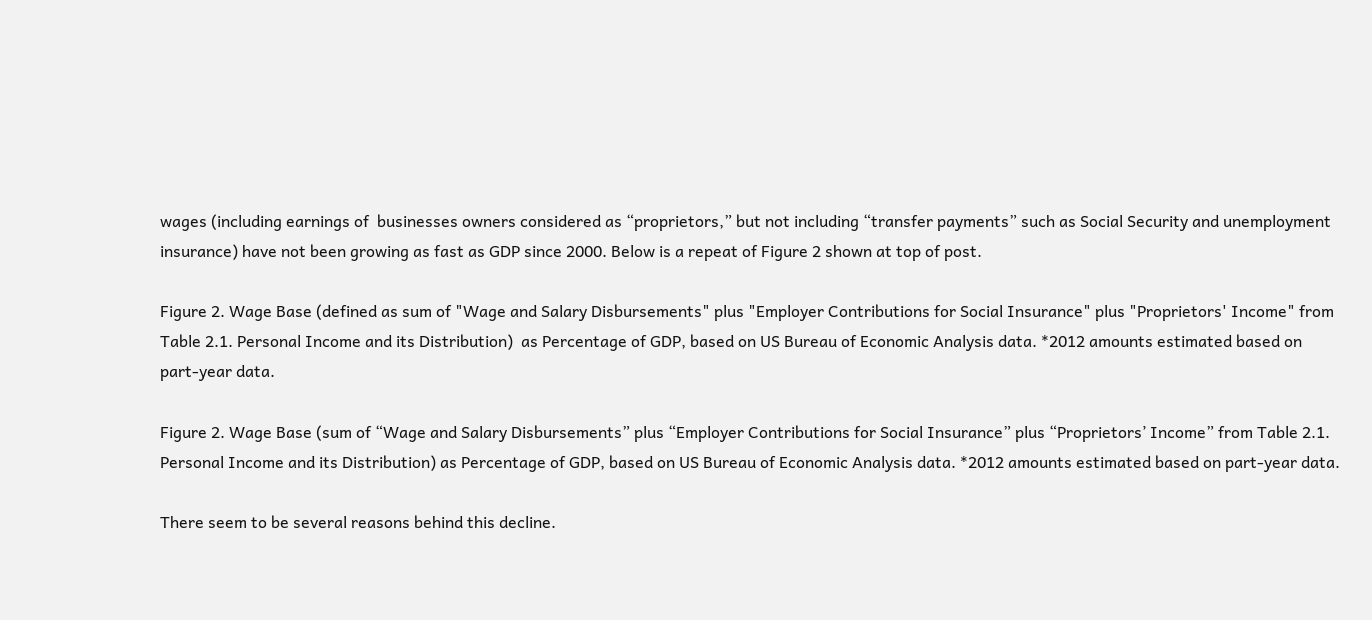wages (including earnings of  businesses owners considered as “proprietors,” but not including “transfer payments” such as Social Security and unemployment insurance) have not been growing as fast as GDP since 2000. Below is a repeat of Figure 2 shown at top of post.

Figure 2. Wage Base (defined as sum of "Wage and Salary Disbursements" plus "Employer Contributions for Social Insurance" plus "Proprietors' Income" from Table 2.1. Personal Income and its Distribution)  as Percentage of GDP, based on US Bureau of Economic Analysis data. *2012 amounts estimated based on part-year data.

Figure 2. Wage Base (sum of “Wage and Salary Disbursements” plus “Employer Contributions for Social Insurance” plus “Proprietors’ Income” from Table 2.1. Personal Income and its Distribution) as Percentage of GDP, based on US Bureau of Economic Analysis data. *2012 amounts estimated based on part-year data.

There seem to be several reasons behind this decline.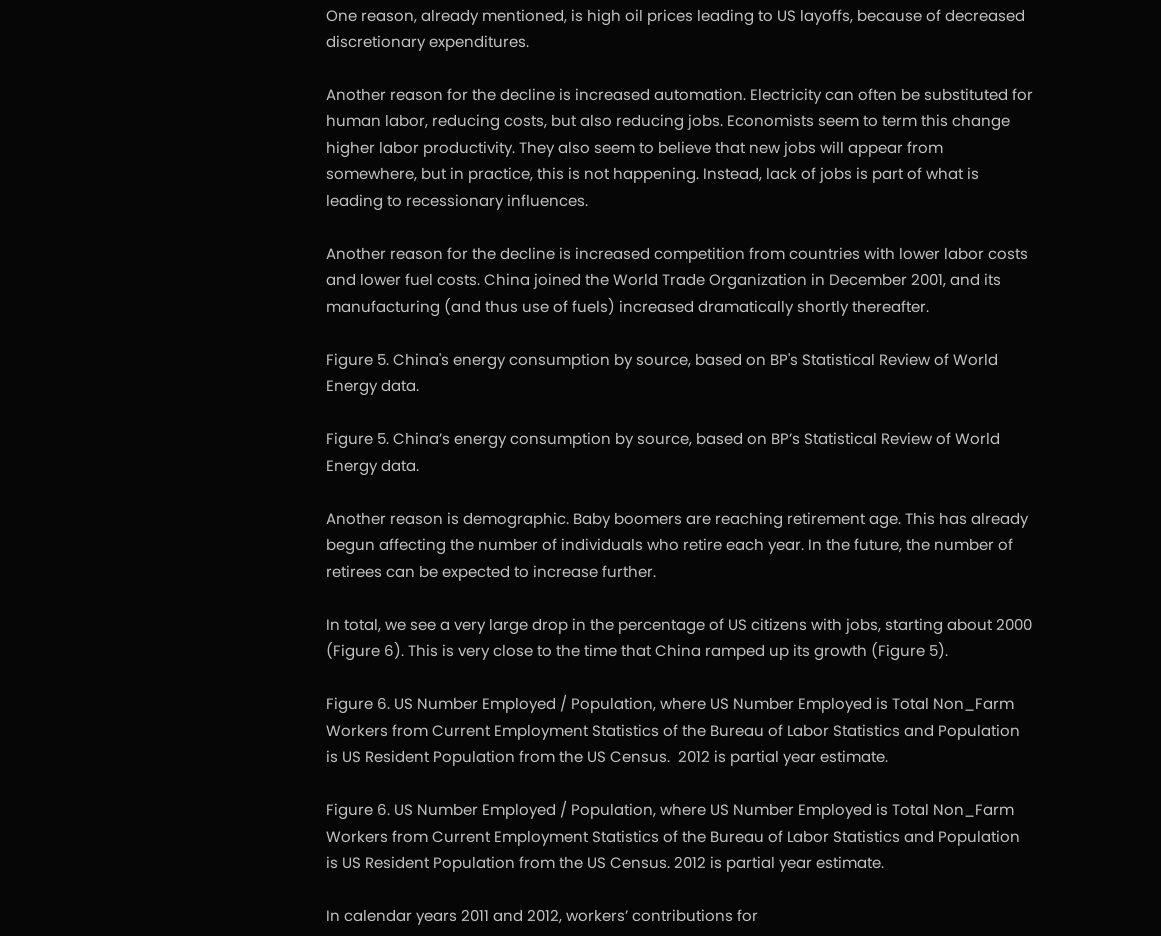One reason, already mentioned, is high oil prices leading to US layoffs, because of decreased discretionary expenditures.

Another reason for the decline is increased automation. Electricity can often be substituted for human labor, reducing costs, but also reducing jobs. Economists seem to term this change higher labor productivity. They also seem to believe that new jobs will appear from somewhere, but in practice, this is not happening. Instead, lack of jobs is part of what is leading to recessionary influences.

Another reason for the decline is increased competition from countries with lower labor costs and lower fuel costs. China joined the World Trade Organization in December 2001, and its manufacturing (and thus use of fuels) increased dramatically shortly thereafter.

Figure 5. China's energy consumption by source, based on BP's Statistical Review of World Energy data.

Figure 5. China’s energy consumption by source, based on BP’s Statistical Review of World Energy data.

Another reason is demographic. Baby boomers are reaching retirement age. This has already begun affecting the number of individuals who retire each year. In the future, the number of retirees can be expected to increase further.

In total, we see a very large drop in the percentage of US citizens with jobs, starting about 2000 (Figure 6). This is very close to the time that China ramped up its growth (Figure 5).

Figure 6. US Number Employed / Population, where US Number Employed is Total Non_Farm Workers from Current Employment Statistics of the Bureau of Labor Statistics and Population is US Resident Population from the US Census.  2012 is partial year estimate.

Figure 6. US Number Employed / Population, where US Number Employed is Total Non_Farm Workers from Current Employment Statistics of the Bureau of Labor Statistics and Population is US Resident Population from the US Census. 2012 is partial year estimate.

In calendar years 2011 and 2012, workers’ contributions for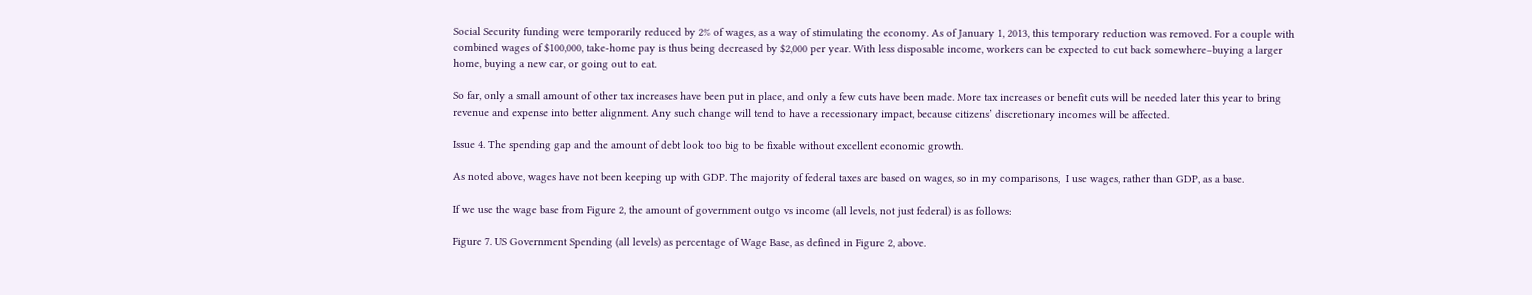Social Security funding were temporarily reduced by 2% of wages, as a way of stimulating the economy. As of January 1, 2013, this temporary reduction was removed. For a couple with combined wages of $100,000, take-home pay is thus being decreased by $2,000 per year. With less disposable income, workers can be expected to cut back somewhere–buying a larger home, buying a new car, or going out to eat.

So far, only a small amount of other tax increases have been put in place, and only a few cuts have been made. More tax increases or benefit cuts will be needed later this year to bring revenue and expense into better alignment. Any such change will tend to have a recessionary impact, because citizens’ discretionary incomes will be affected.

Issue 4. The spending gap and the amount of debt look too big to be fixable without excellent economic growth.

As noted above, wages have not been keeping up with GDP. The majority of federal taxes are based on wages, so in my comparisons,  I use wages, rather than GDP, as a base.

If we use the wage base from Figure 2, the amount of government outgo vs income (all levels, not just federal) is as follows:

Figure 7. US Government Spending (all levels) as percentage of Wage Base, as defined in Figure 2, above.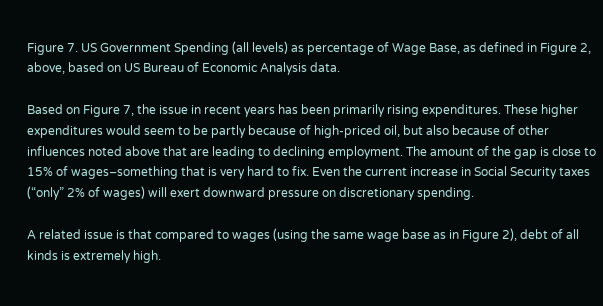Figure 7. US Government Spending (all levels) as percentage of Wage Base, as defined in Figure 2, above, based on US Bureau of Economic Analysis data.

Based on Figure 7, the issue in recent years has been primarily rising expenditures. These higher expenditures would seem to be partly because of high-priced oil, but also because of other influences noted above that are leading to declining employment. The amount of the gap is close to 15% of wages–something that is very hard to fix. Even the current increase in Social Security taxes (“only” 2% of wages) will exert downward pressure on discretionary spending.

A related issue is that compared to wages (using the same wage base as in Figure 2), debt of all kinds is extremely high.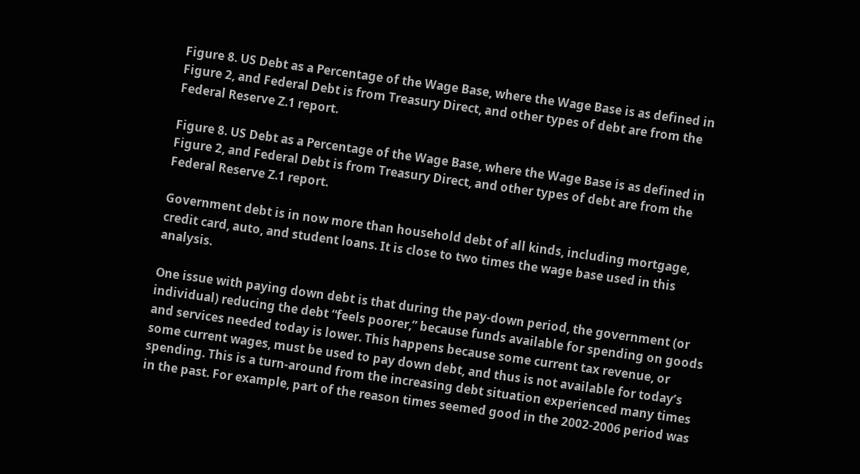Figure 8. US Debt as a Percentage of the Wage Base, where the Wage Base is as defined in Figure 2, and Federal Debt is from Treasury Direct, and other types of debt are from the Federal Reserve Z.1 report.

Figure 8. US Debt as a Percentage of the Wage Base, where the Wage Base is as defined in Figure 2, and Federal Debt is from Treasury Direct, and other types of debt are from the Federal Reserve Z.1 report.

Government debt is in now more than household debt of all kinds, including mortgage, credit card, auto, and student loans. It is close to two times the wage base used in this analysis.

One issue with paying down debt is that during the pay-down period, the government (or individual) reducing the debt “feels poorer,” because funds available for spending on goods and services needed today is lower. This happens because some current tax revenue, or some current wages, must be used to pay down debt, and thus is not available for today’s spending. This is a turn-around from the increasing debt situation experienced many times in the past. For example, part of the reason times seemed good in the 2002-2006 period was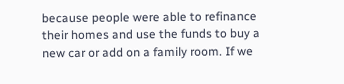because people were able to refinance their homes and use the funds to buy a new car or add on a family room. If we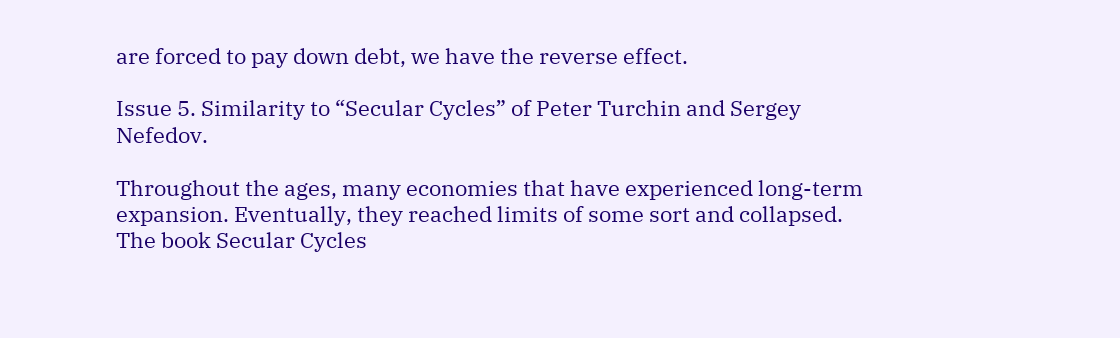are forced to pay down debt, we have the reverse effect.

Issue 5. Similarity to “Secular Cycles” of Peter Turchin and Sergey Nefedov.

Throughout the ages, many economies that have experienced long-term expansion. Eventually, they reached limits of some sort and collapsed. The book Secular Cycles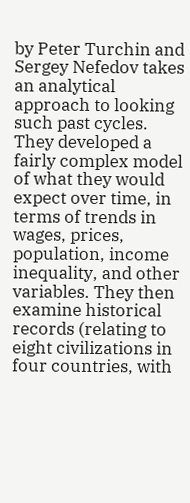by Peter Turchin and Sergey Nefedov takes an analytical approach to looking such past cycles.  They developed a fairly complex model of what they would expect over time, in terms of trends in wages, prices, population, income inequality, and other variables. They then examine historical records (relating to eight civilizations in four countries, with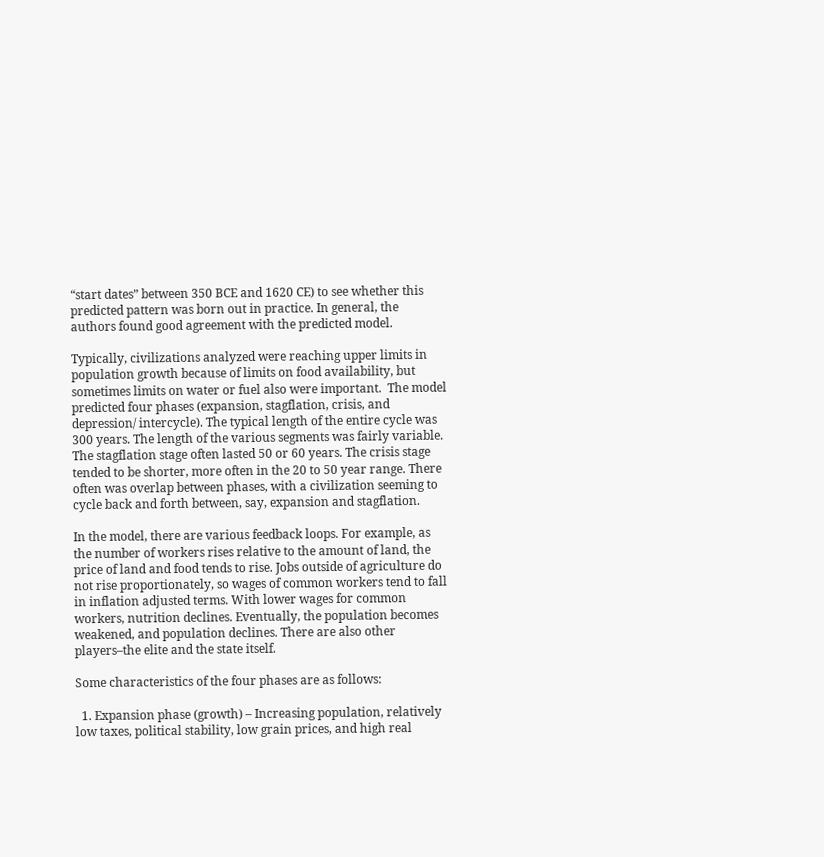“start dates” between 350 BCE and 1620 CE) to see whether this predicted pattern was born out in practice. In general, the authors found good agreement with the predicted model.

Typically, civilizations analyzed were reaching upper limits in population growth because of limits on food availability, but sometimes limits on water or fuel also were important.  The model predicted four phases (expansion, stagflation, crisis, and depression/ intercycle). The typical length of the entire cycle was 300 years. The length of the various segments was fairly variable. The stagflation stage often lasted 50 or 60 years. The crisis stage tended to be shorter, more often in the 20 to 50 year range. There often was overlap between phases, with a civilization seeming to cycle back and forth between, say, expansion and stagflation.

In the model, there are various feedback loops. For example, as the number of workers rises relative to the amount of land, the price of land and food tends to rise. Jobs outside of agriculture do not rise proportionately, so wages of common workers tend to fall in inflation adjusted terms. With lower wages for common workers, nutrition declines. Eventually, the population becomes weakened, and population declines. There are also other players–the elite and the state itself.

Some characteristics of the four phases are as follows:

  1. Expansion phase (growth) – Increasing population, relatively low taxes, political stability, low grain prices, and high real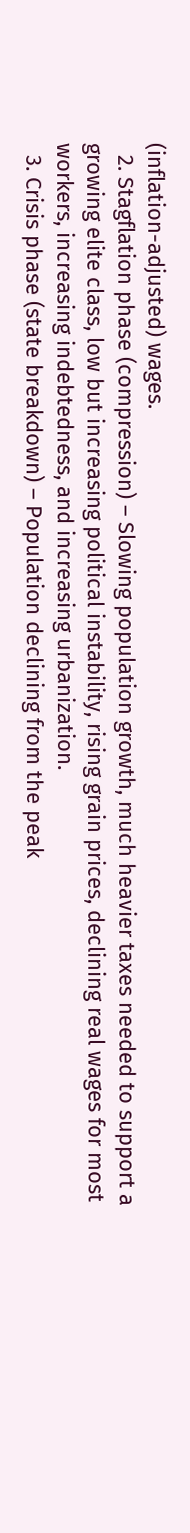(inflation-adjusted) wages.
  2. Stagflation phase (compression) – Slowing population growth, much heavier taxes needed to support a growing elite class, low but increasing political instability, rising grain prices, declining real wages for most workers, increasing indebtedness, and increasing urbanization.
  3. Crisis phase (state breakdown) – Population declining from the peak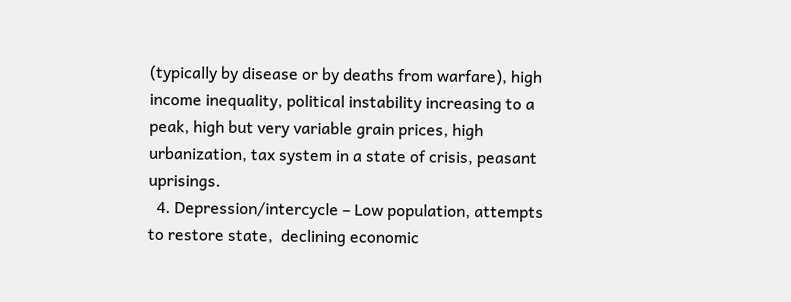(typically by disease or by deaths from warfare), high income inequality, political instability increasing to a peak, high but very variable grain prices, high urbanization, tax system in a state of crisis, peasant uprisings.
  4. Depression/intercycle – Low population, attempts to restore state,  declining economic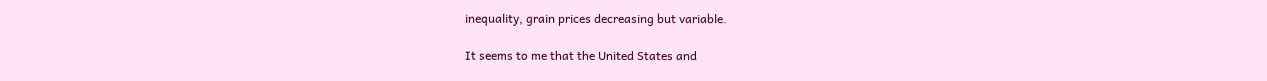inequality, grain prices decreasing but variable.

It seems to me that the United States and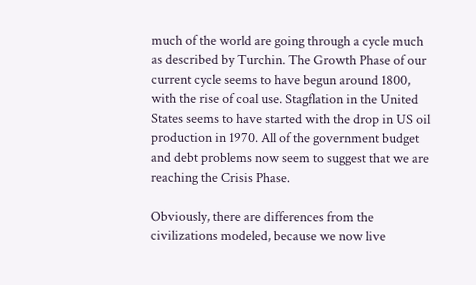much of the world are going through a cycle much as described by Turchin. The Growth Phase of our current cycle seems to have begun around 1800, with the rise of coal use. Stagflation in the United States seems to have started with the drop in US oil production in 1970. All of the government budget and debt problems now seem to suggest that we are reaching the Crisis Phase.

Obviously, there are differences from the civilizations modeled, because we now live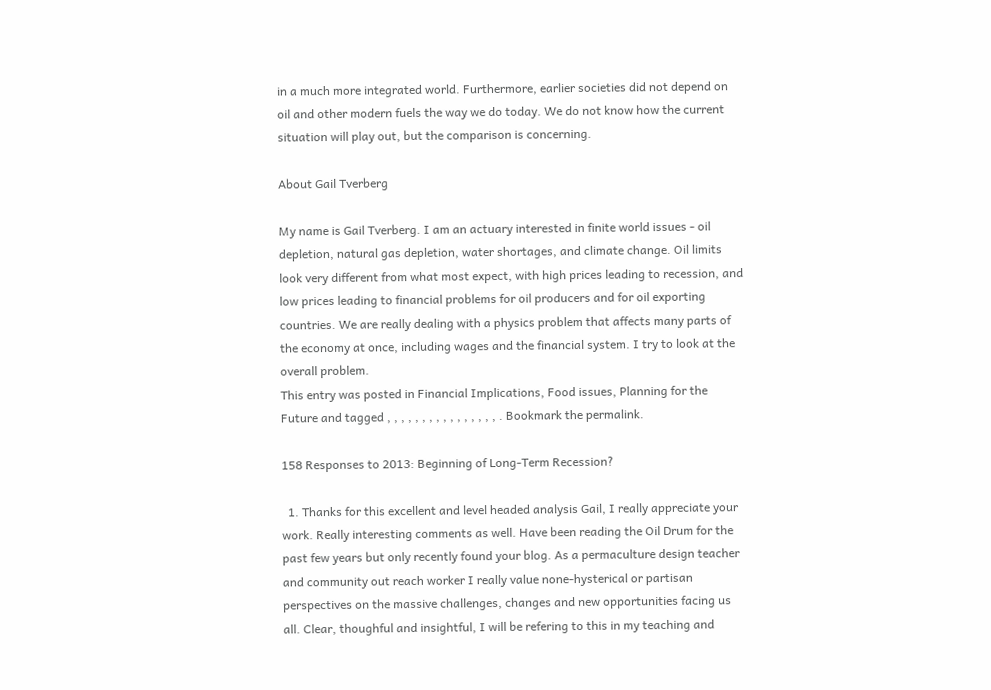in a much more integrated world. Furthermore, earlier societies did not depend on oil and other modern fuels the way we do today. We do not know how the current situation will play out, but the comparison is concerning.

About Gail Tverberg

My name is Gail Tverberg. I am an actuary interested in finite world issues - oil depletion, natural gas depletion, water shortages, and climate change. Oil limits look very different from what most expect, with high prices leading to recession, and low prices leading to financial problems for oil producers and for oil exporting countries. We are really dealing with a physics problem that affects many parts of the economy at once, including wages and the financial system. I try to look at the overall problem.
This entry was posted in Financial Implications, Food issues, Planning for the Future and tagged , , , , , , , , , , , , , , , , . Bookmark the permalink.

158 Responses to 2013: Beginning of Long-Term Recession?

  1. Thanks for this excellent and level headed analysis Gail, I really appreciate your work. Really interesting comments as well. Have been reading the Oil Drum for the past few years but only recently found your blog. As a permaculture design teacher and community out reach worker I really value none-hysterical or partisan perspectives on the massive challenges, changes and new opportunities facing us all. Clear, thoughful and insightful, I will be refering to this in my teaching and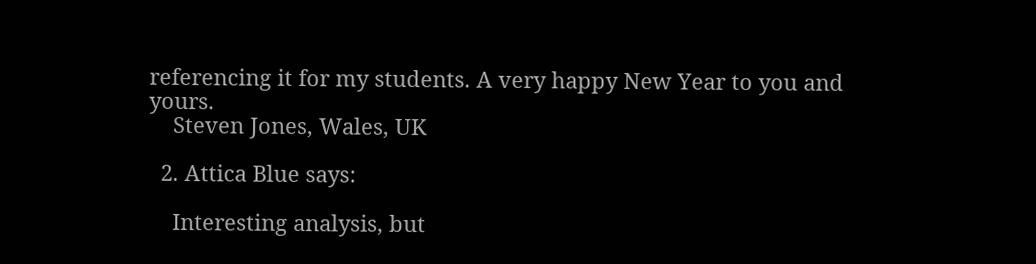referencing it for my students. A very happy New Year to you and yours.
    Steven Jones, Wales, UK

  2. Attica Blue says:

    Interesting analysis, but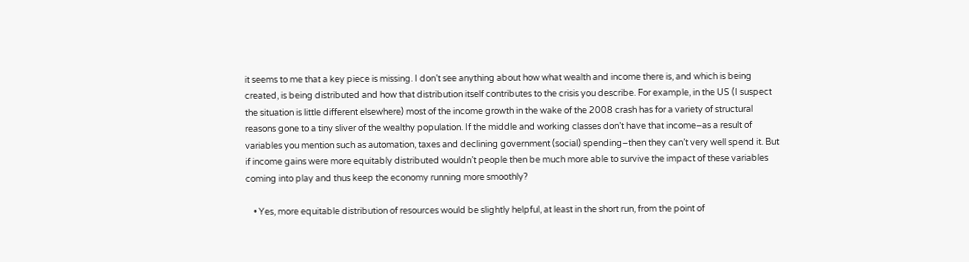it seems to me that a key piece is missing. I don’t see anything about how what wealth and income there is, and which is being created, is being distributed and how that distribution itself contributes to the crisis you describe. For example, in the US (I suspect the situation is little different elsewhere) most of the income growth in the wake of the 2008 crash has for a variety of structural reasons gone to a tiny sliver of the wealthy population. If the middle and working classes don’t have that income–as a result of variables you mention such as automation, taxes and declining government (social) spending–then they can’t very well spend it. But if income gains were more equitably distributed wouldn’t people then be much more able to survive the impact of these variables coming into play and thus keep the economy running more smoothly?

    • Yes, more equitable distribution of resources would be slightly helpful, at least in the short run, from the point of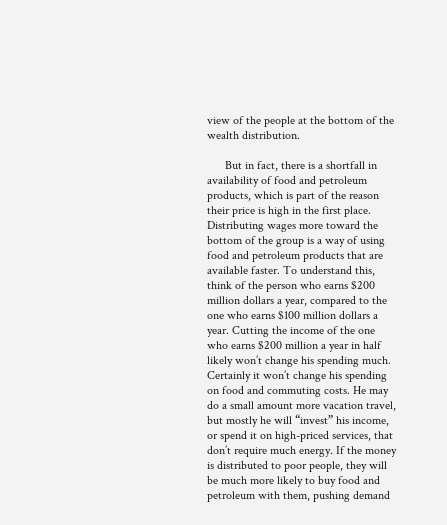view of the people at the bottom of the wealth distribution.

      But in fact, there is a shortfall in availability of food and petroleum products, which is part of the reason their price is high in the first place. Distributing wages more toward the bottom of the group is a way of using food and petroleum products that are available faster. To understand this, think of the person who earns $200 million dollars a year, compared to the one who earns $100 million dollars a year. Cutting the income of the one who earns $200 million a year in half likely won’t change his spending much. Certainly it won’t change his spending on food and commuting costs. He may do a small amount more vacation travel, but mostly he will “invest” his income, or spend it on high-priced services, that don’t require much energy. If the money is distributed to poor people, they will be much more likely to buy food and petroleum with them, pushing demand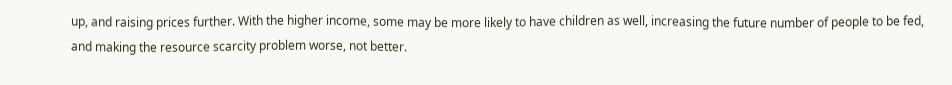up, and raising prices further. With the higher income, some may be more likely to have children as well, increasing the future number of people to be fed, and making the resource scarcity problem worse, not better.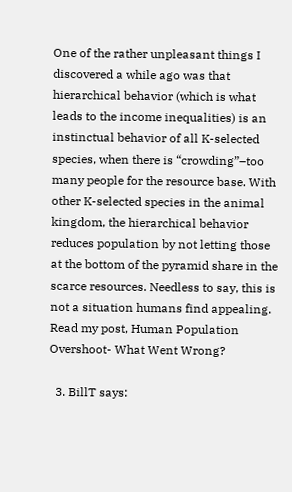One of the rather unpleasant things I discovered a while ago was that hierarchical behavior (which is what leads to the income inequalities) is an instinctual behavior of all K-selected species, when there is “crowding”–too many people for the resource base. With other K-selected species in the animal kingdom, the hierarchical behavior reduces population by not letting those at the bottom of the pyramid share in the scarce resources. Needless to say, this is not a situation humans find appealing. Read my post, Human Population Overshoot- What Went Wrong?

  3. BillT says: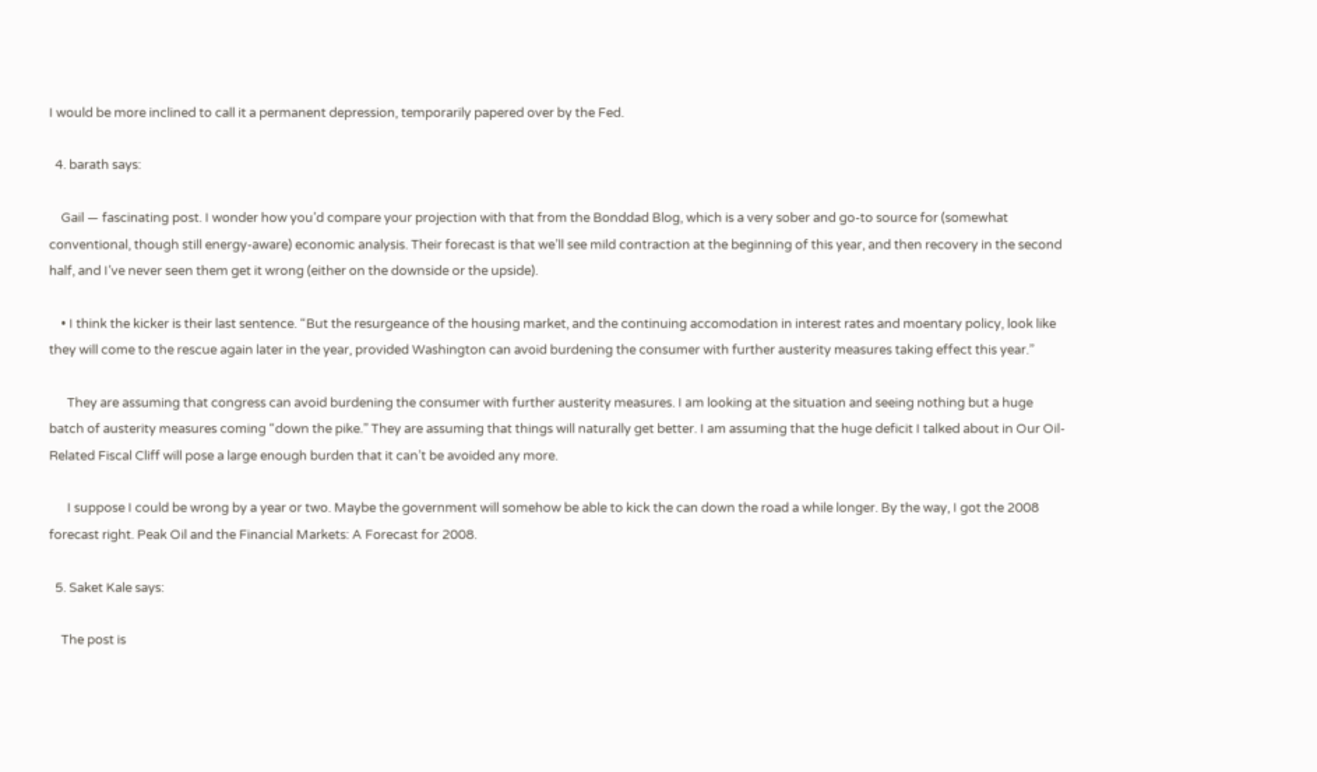I would be more inclined to call it a permanent depression, temporarily papered over by the Fed.

  4. barath says:

    Gail — fascinating post. I wonder how you’d compare your projection with that from the Bonddad Blog, which is a very sober and go-to source for (somewhat conventional, though still energy-aware) economic analysis. Their forecast is that we’ll see mild contraction at the beginning of this year, and then recovery in the second half, and I’ve never seen them get it wrong (either on the downside or the upside).

    • I think the kicker is their last sentence. “But the resurgeance of the housing market, and the continuing accomodation in interest rates and moentary policy, look like they will come to the rescue again later in the year, provided Washington can avoid burdening the consumer with further austerity measures taking effect this year.”

      They are assuming that congress can avoid burdening the consumer with further austerity measures. I am looking at the situation and seeing nothing but a huge batch of austerity measures coming “down the pike.” They are assuming that things will naturally get better. I am assuming that the huge deficit I talked about in Our Oil-Related Fiscal Cliff will pose a large enough burden that it can’t be avoided any more.

      I suppose I could be wrong by a year or two. Maybe the government will somehow be able to kick the can down the road a while longer. By the way, I got the 2008 forecast right. Peak Oil and the Financial Markets: A Forecast for 2008.

  5. Saket Kale says:

    The post is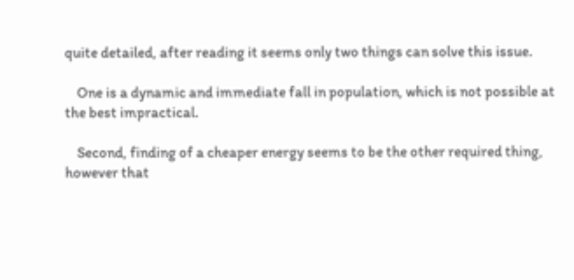quite detailed, after reading it seems only two things can solve this issue.

    One is a dynamic and immediate fall in population, which is not possible at the best impractical.

    Second, finding of a cheaper energy seems to be the other required thing, however that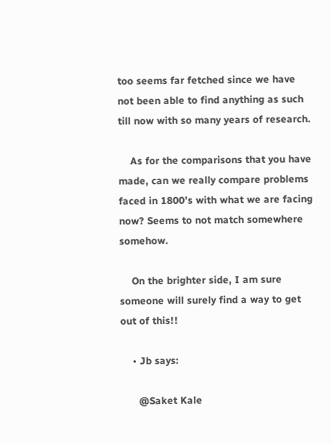too seems far fetched since we have not been able to find anything as such till now with so many years of research.

    As for the comparisons that you have made, can we really compare problems faced in 1800’s with what we are facing now? Seems to not match somewhere somehow.

    On the brighter side, I am sure someone will surely find a way to get out of this!!

    • Jb says:

      @Saket Kale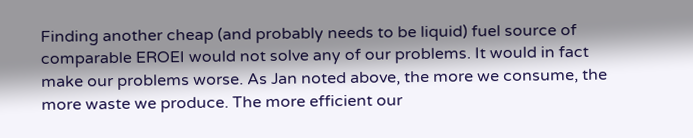Finding another cheap (and probably needs to be liquid) fuel source of comparable EROEI would not solve any of our problems. It would in fact make our problems worse. As Jan noted above, the more we consume, the more waste we produce. The more efficient our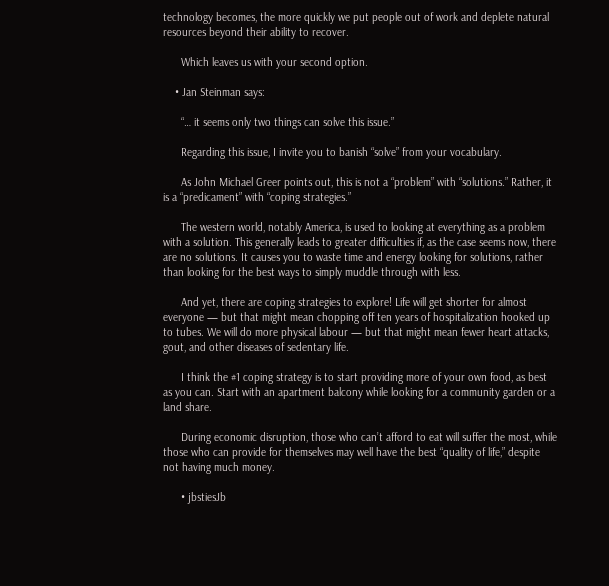technology becomes, the more quickly we put people out of work and deplete natural resources beyond their ability to recover.

      Which leaves us with your second option.

    • Jan Steinman says:

      “… it seems only two things can solve this issue.”

      Regarding this issue, I invite you to banish “solve” from your vocabulary.

      As John Michael Greer points out, this is not a “problem” with “solutions.” Rather, it is a “predicament” with “coping strategies.”

      The western world, notably America, is used to looking at everything as a problem with a solution. This generally leads to greater difficulties if, as the case seems now, there are no solutions. It causes you to waste time and energy looking for solutions, rather than looking for the best ways to simply muddle through with less.

      And yet, there are coping strategies to explore! Life will get shorter for almost everyone — but that might mean chopping off ten years of hospitalization hooked up to tubes. We will do more physical labour — but that might mean fewer heart attacks, gout, and other diseases of sedentary life.

      I think the #1 coping strategy is to start providing more of your own food, as best as you can. Start with an apartment balcony while looking for a community garden or a land share.

      During economic disruption, those who can’t afford to eat will suffer the most, while those who can provide for themselves may well have the best “quality of life,” despite not having much money.

      • jbstiesJb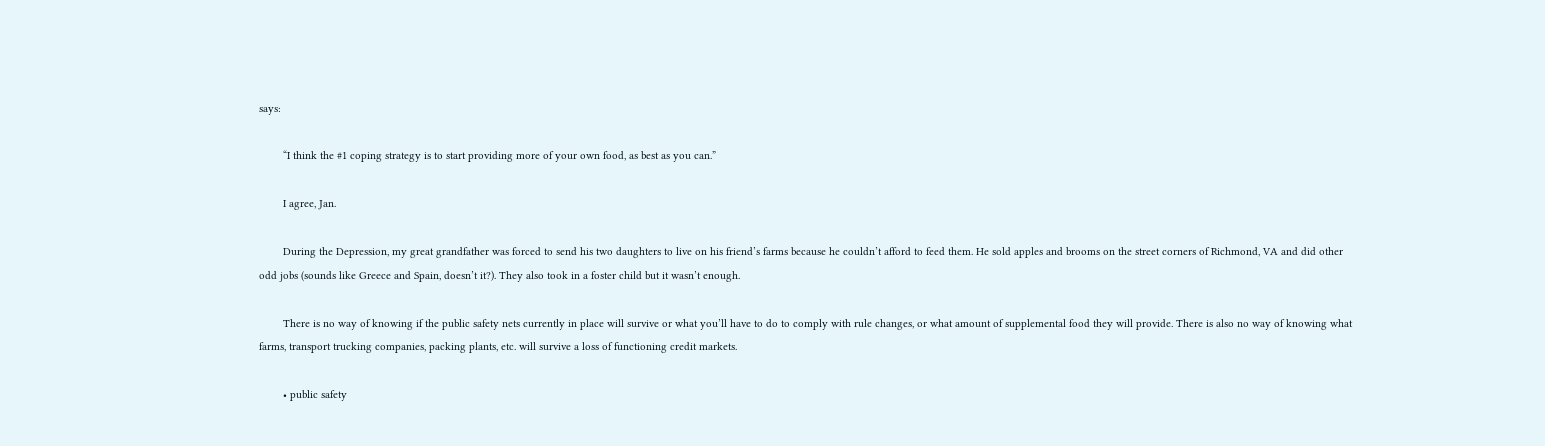says:

        “I think the #1 coping strategy is to start providing more of your own food, as best as you can.”

        I agree, Jan.

        During the Depression, my great grandfather was forced to send his two daughters to live on his friend’s farms because he couldn’t afford to feed them. He sold apples and brooms on the street corners of Richmond, VA and did other odd jobs (sounds like Greece and Spain, doesn’t it?). They also took in a foster child but it wasn’t enough.

        There is no way of knowing if the public safety nets currently in place will survive or what you’ll have to do to comply with rule changes, or what amount of supplemental food they will provide. There is also no way of knowing what farms, transport trucking companies, packing plants, etc. will survive a loss of functioning credit markets.

        • public safety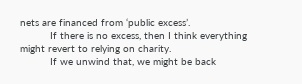nets are financed from ‘public excess’.
          If there is no excess, then I think everything might revert to relying on charity.
          If we unwind that, we might be back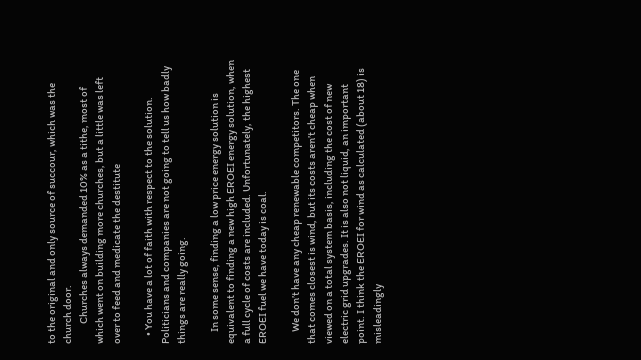to the original and only source of succour, which was the church door.
          Churches always demanded 10% as a tithe, most of which went on building more churches, but a little was left over to feed and medicate the destitute

    • You have a lot of faith with respect to the solution. Politicians and companies are not going to tell us how badly things are really going.

      In some sense, finding a low price energy solution is equivalent to finding a new high EROEI energy solution, when a full cycle of costs are included. Unfortunately, the highest EROEI fuel we have today is coal.

      We don’t have any cheap renewable competitors. The one that comes closest is wind, but its costs aren’t cheap when viewed on a total system basis, including the cost of new electric grid upgrades. It is also not liquid, an important point. I think the EROEI for wind as calculated (about 18) is misleadingly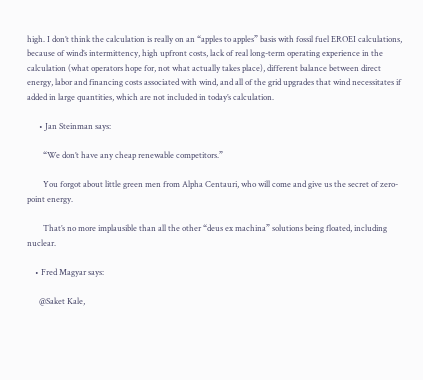high. I don’t think the calculation is really on an “apples to apples” basis with fossil fuel EROEI calculations, because of wind’s intermittency, high upfront costs, lack of real long-term operating experience in the calculation (what operators hope for, not what actually takes place), different balance between direct energy, labor and financing costs associated with wind, and all of the grid upgrades that wind necessitates if added in large quantities, which are not included in today’s calculation.

      • Jan Steinman says:

        “We don’t have any cheap renewable competitors.”

        You forgot about little green men from Alpha Centauri, who will come and give us the secret of zero-point energy.

        That’s no more implausible than all the other “deus ex machina” solutions being floated, including nuclear.

    • Fred Magyar says:

      @Saket Kale,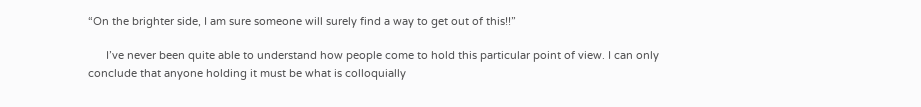“On the brighter side, I am sure someone will surely find a way to get out of this!!”

      I’ve never been quite able to understand how people come to hold this particular point of view. I can only conclude that anyone holding it must be what is colloquially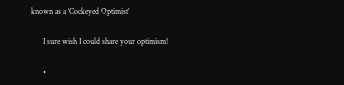known as a ‘Cockeyed Optimist’

      I sure wish I could share your optimism!

      •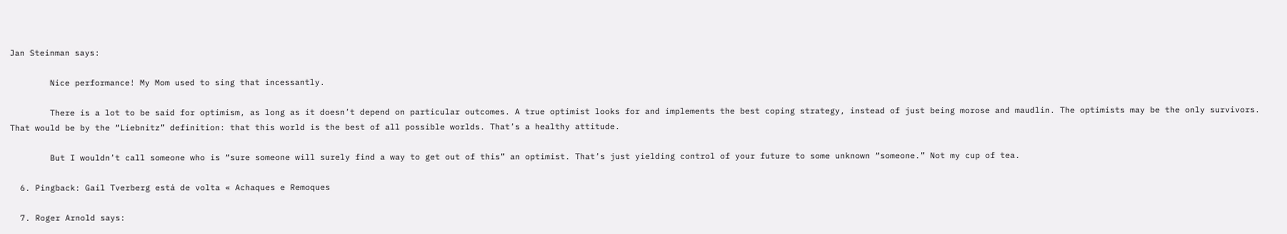Jan Steinman says:

        Nice performance! My Mom used to sing that incessantly.

        There is a lot to be said for optimism, as long as it doesn’t depend on particular outcomes. A true optimist looks for and implements the best coping strategy, instead of just being morose and maudlin. The optimists may be the only survivors. That would be by the “Liebnitz” definition: that this world is the best of all possible worlds. That’s a healthy attitude.

        But I wouldn’t call someone who is “sure someone will surely find a way to get out of this” an optimist. That’s just yielding control of your future to some unknown “someone.” Not my cup of tea.

  6. Pingback: Gail Tverberg está de volta « Achaques e Remoques

  7. Roger Arnold says: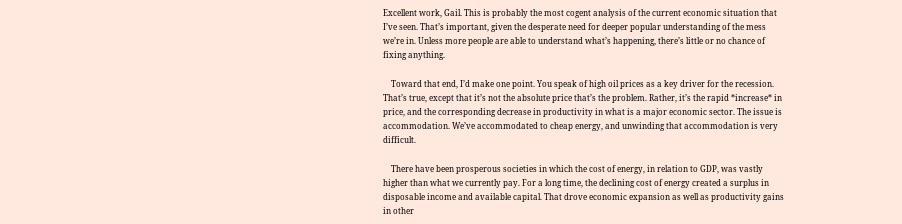Excellent work, Gail. This is probably the most cogent analysis of the current economic situation that I’ve seen. That’s important, given the desperate need for deeper popular understanding of the mess we’re in. Unless more people are able to understand what’s happening, there’s little or no chance of fixing anything.

    Toward that end, I’d make one point. You speak of high oil prices as a key driver for the recession. That’s true, except that it’s not the absolute price that’s the problem. Rather, it’s the rapid *increase* in price, and the corresponding decrease in productivity in what is a major economic sector. The issue is accommodation. We’ve accommodated to cheap energy, and unwinding that accommodation is very difficult.

    There have been prosperous societies in which the cost of energy, in relation to GDP, was vastly higher than what we currently pay. For a long time, the declining cost of energy created a surplus in disposable income and available capital. That drove economic expansion as well as productivity gains in other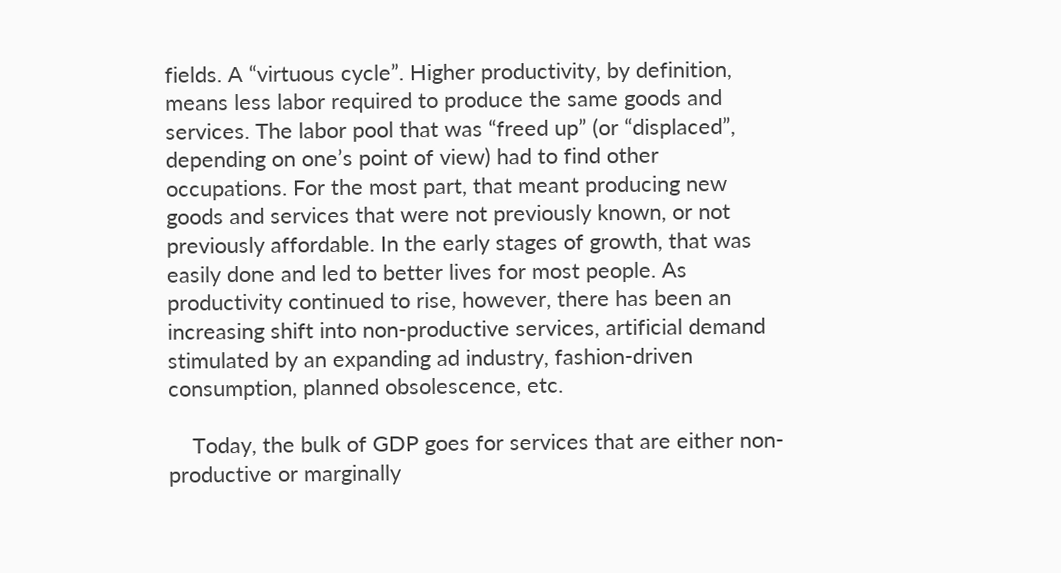fields. A “virtuous cycle”. Higher productivity, by definition, means less labor required to produce the same goods and services. The labor pool that was “freed up” (or “displaced”, depending on one’s point of view) had to find other occupations. For the most part, that meant producing new goods and services that were not previously known, or not previously affordable. In the early stages of growth, that was easily done and led to better lives for most people. As productivity continued to rise, however, there has been an increasing shift into non-productive services, artificial demand stimulated by an expanding ad industry, fashion-driven consumption, planned obsolescence, etc.

    Today, the bulk of GDP goes for services that are either non-productive or marginally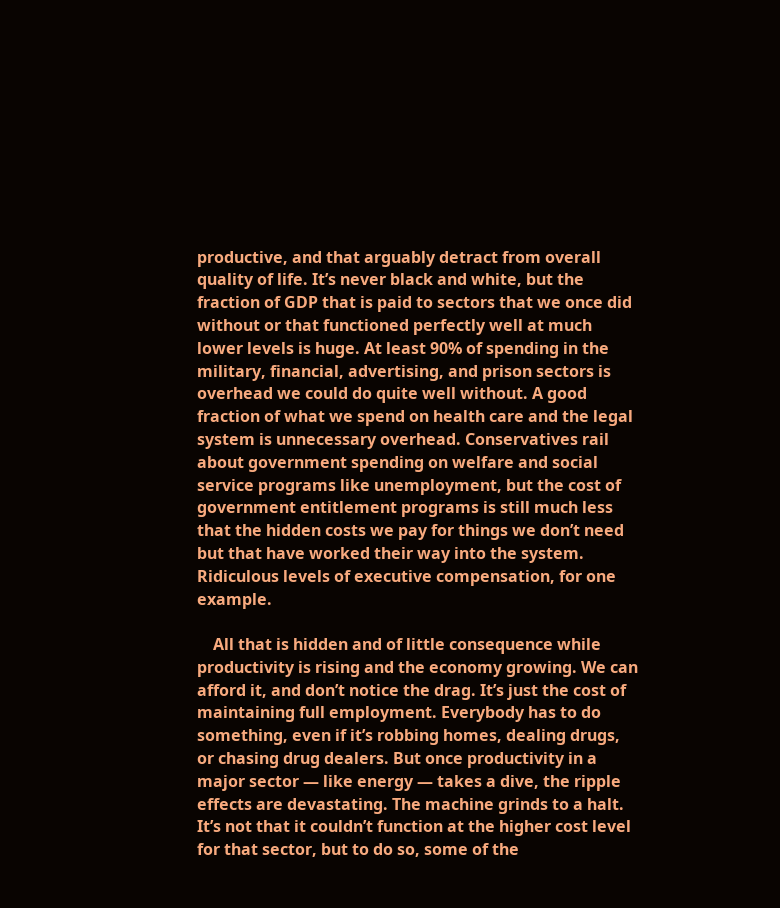productive, and that arguably detract from overall quality of life. It’s never black and white, but the fraction of GDP that is paid to sectors that we once did without or that functioned perfectly well at much lower levels is huge. At least 90% of spending in the military, financial, advertising, and prison sectors is overhead we could do quite well without. A good fraction of what we spend on health care and the legal system is unnecessary overhead. Conservatives rail about government spending on welfare and social service programs like unemployment, but the cost of government entitlement programs is still much less that the hidden costs we pay for things we don’t need but that have worked their way into the system. Ridiculous levels of executive compensation, for one example.

    All that is hidden and of little consequence while productivity is rising and the economy growing. We can afford it, and don’t notice the drag. It’s just the cost of maintaining full employment. Everybody has to do something, even if it’s robbing homes, dealing drugs, or chasing drug dealers. But once productivity in a major sector — like energy — takes a dive, the ripple effects are devastating. The machine grinds to a halt. It’s not that it couldn’t function at the higher cost level for that sector, but to do so, some of the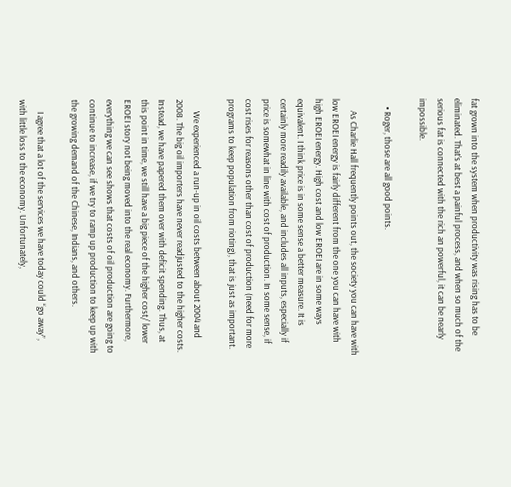fat grown into the system when productivity was rising has to be eliminated. That’s at best a painful process, and when so much of the serious fat is connected with the rich an powerful, it can be nearly impossible.

    • Roger, those are all good points.

      As Charlie Hall frequently points out, the society you can have with low EROEI energy is fairly different from the one you can have with high EROEI energy. High cost and low EROEI are in some ways equivalent. I think price is in some sense a better measure. It is certainly more readily available, and includes all inputs, especially if price is somewhat in line with cost of production. In some sense, if cost rises for reasons other than cost of production (need for more programs to keep population from rioting), that is just as important.

      We experienced a run-up in oil costs between about 2004 and 2008. The big oil importers have never readjusted to the higher costs. Instead, we have papered them over with deficit spending. Thus, at this point in time, we still have a big piece of the higher cost/ lower EROEI story not being moved into the real economy. Furthermore, everything we can see shows that costs of oil production are going to continue to increase, if we try to ramp up production to keep up with the growing demand of the Chinese, Indians, and others.

      I agree that a lot of the services we have today could “go away”, with little loss to the economy. Unfortunately,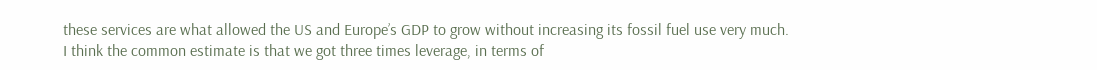these services are what allowed the US and Europe’s GDP to grow without increasing its fossil fuel use very much. I think the common estimate is that we got three times leverage, in terms of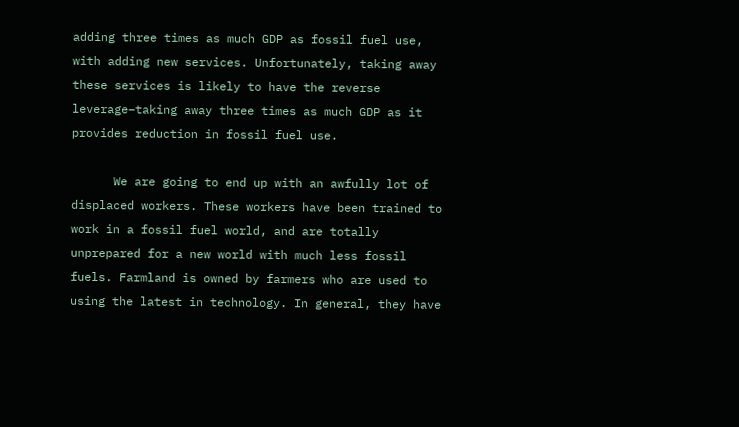adding three times as much GDP as fossil fuel use, with adding new services. Unfortunately, taking away these services is likely to have the reverse leverage–taking away three times as much GDP as it provides reduction in fossil fuel use.

      We are going to end up with an awfully lot of displaced workers. These workers have been trained to work in a fossil fuel world, and are totally unprepared for a new world with much less fossil fuels. Farmland is owned by farmers who are used to using the latest in technology. In general, they have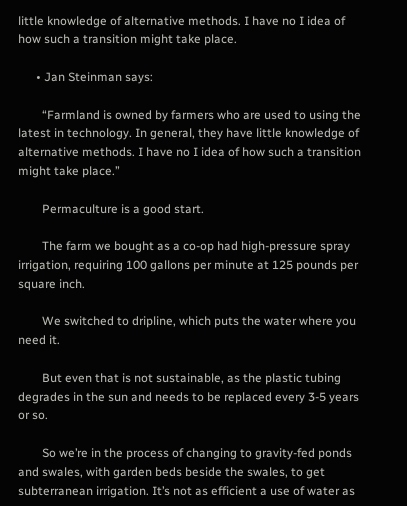little knowledge of alternative methods. I have no I idea of how such a transition might take place.

      • Jan Steinman says:

        “Farmland is owned by farmers who are used to using the latest in technology. In general, they have little knowledge of alternative methods. I have no I idea of how such a transition might take place.”

        Permaculture is a good start.

        The farm we bought as a co-op had high-pressure spray irrigation, requiring 100 gallons per minute at 125 pounds per square inch.

        We switched to dripline, which puts the water where you need it.

        But even that is not sustainable, as the plastic tubing degrades in the sun and needs to be replaced every 3-5 years or so.

        So we’re in the process of changing to gravity-fed ponds and swales, with garden beds beside the swales, to get subterranean irrigation. It’s not as efficient a use of water as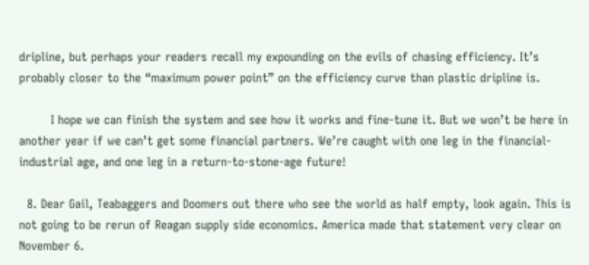dripline, but perhaps your readers recall my expounding on the evils of chasing efficiency. It’s probably closer to the “maximum power point” on the efficiency curve than plastic dripline is.

        I hope we can finish the system and see how it works and fine-tune it. But we won’t be here in another year if we can’t get some financial partners. We’re caught with one leg in the financial-industrial age, and one leg in a return-to-stone-age future!

  8. Dear Gail, Teabaggers and Doomers out there who see the world as half empty, look again. This is not going to be rerun of Reagan supply side economics. America made that statement very clear on November 6.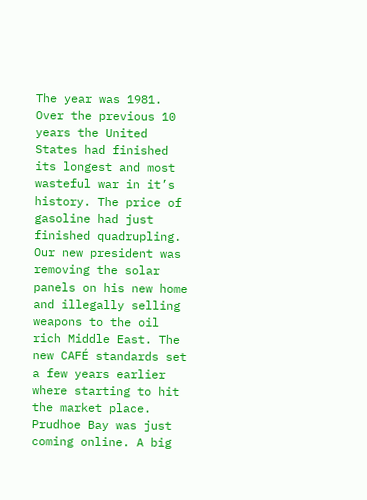The year was 1981. Over the previous 10 years the United States had finished its longest and most wasteful war in it’s history. The price of gasoline had just finished quadrupling. Our new president was removing the solar panels on his new home and illegally selling weapons to the oil rich Middle East. The new CAFÉ standards set a few years earlier where starting to hit the market place. Prudhoe Bay was just coming online. A big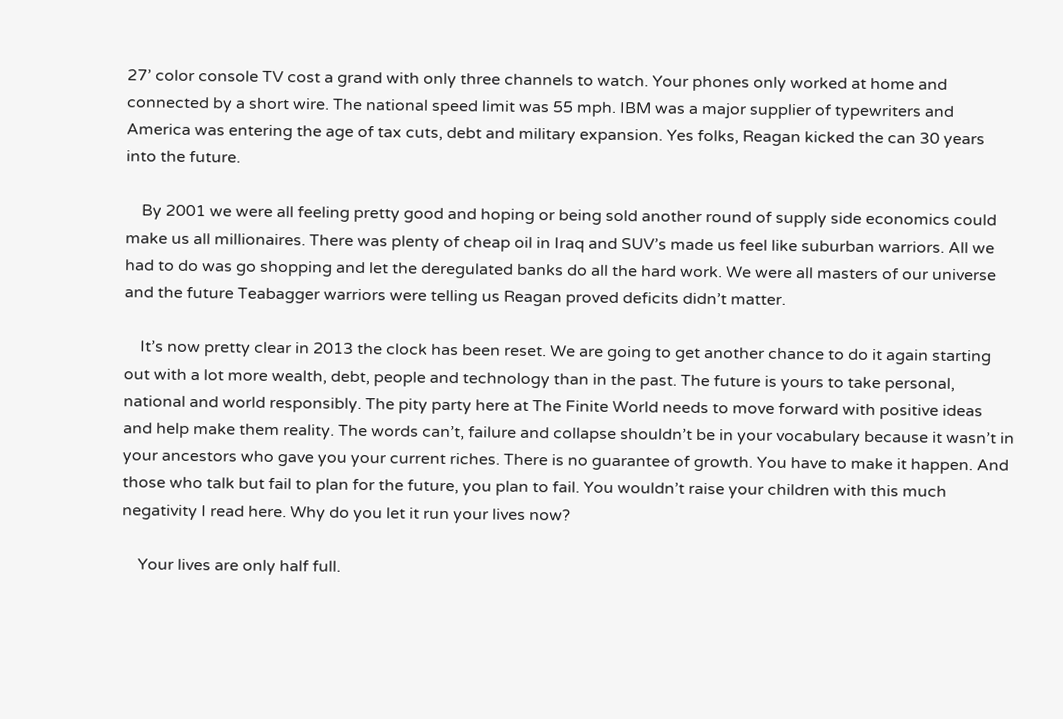27’ color console TV cost a grand with only three channels to watch. Your phones only worked at home and connected by a short wire. The national speed limit was 55 mph. IBM was a major supplier of typewriters and America was entering the age of tax cuts, debt and military expansion. Yes folks, Reagan kicked the can 30 years into the future.

    By 2001 we were all feeling pretty good and hoping or being sold another round of supply side economics could make us all millionaires. There was plenty of cheap oil in Iraq and SUV’s made us feel like suburban warriors. All we had to do was go shopping and let the deregulated banks do all the hard work. We were all masters of our universe and the future Teabagger warriors were telling us Reagan proved deficits didn’t matter.

    It’s now pretty clear in 2013 the clock has been reset. We are going to get another chance to do it again starting out with a lot more wealth, debt, people and technology than in the past. The future is yours to take personal, national and world responsibly. The pity party here at The Finite World needs to move forward with positive ideas and help make them reality. The words can’t, failure and collapse shouldn’t be in your vocabulary because it wasn’t in your ancestors who gave you your current riches. There is no guarantee of growth. You have to make it happen. And those who talk but fail to plan for the future, you plan to fail. You wouldn’t raise your children with this much negativity I read here. Why do you let it run your lives now?

    Your lives are only half full.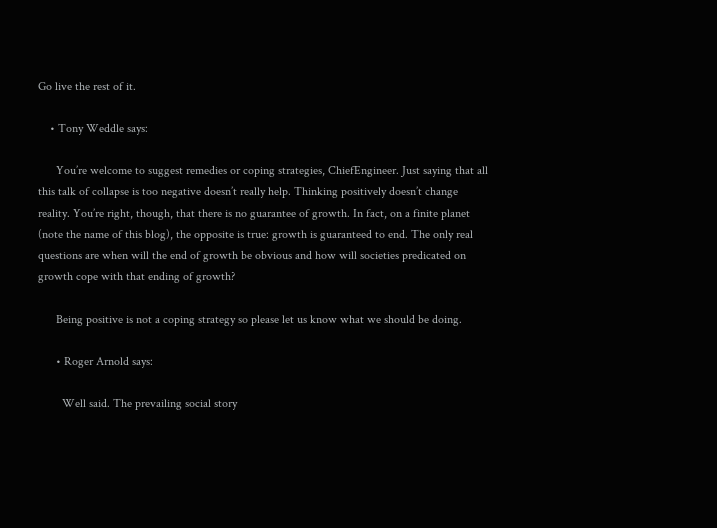Go live the rest of it.

    • Tony Weddle says:

      You’re welcome to suggest remedies or coping strategies, ChiefEngineer. Just saying that all this talk of collapse is too negative doesn’t really help. Thinking positively doesn’t change reality. You’re right, though, that there is no guarantee of growth. In fact, on a finite planet (note the name of this blog), the opposite is true: growth is guaranteed to end. The only real questions are when will the end of growth be obvious and how will societies predicated on growth cope with that ending of growth?

      Being positive is not a coping strategy so please let us know what we should be doing.

      • Roger Arnold says:

        Well said. The prevailing social story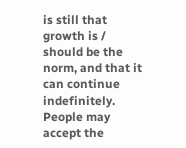is still that growth is / should be the norm, and that it can continue indefinitely. People may accept the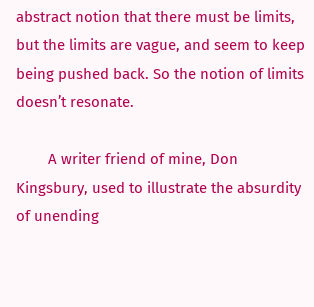abstract notion that there must be limits, but the limits are vague, and seem to keep being pushed back. So the notion of limits doesn’t resonate.

        A writer friend of mine, Don Kingsbury, used to illustrate the absurdity of unending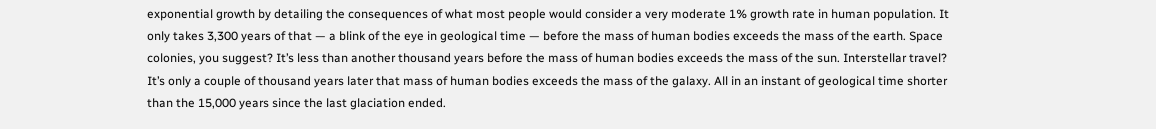exponential growth by detailing the consequences of what most people would consider a very moderate 1% growth rate in human population. It only takes 3,300 years of that — a blink of the eye in geological time — before the mass of human bodies exceeds the mass of the earth. Space colonies, you suggest? It’s less than another thousand years before the mass of human bodies exceeds the mass of the sun. Interstellar travel? It’s only a couple of thousand years later that mass of human bodies exceeds the mass of the galaxy. All in an instant of geological time shorter than the 15,000 years since the last glaciation ended.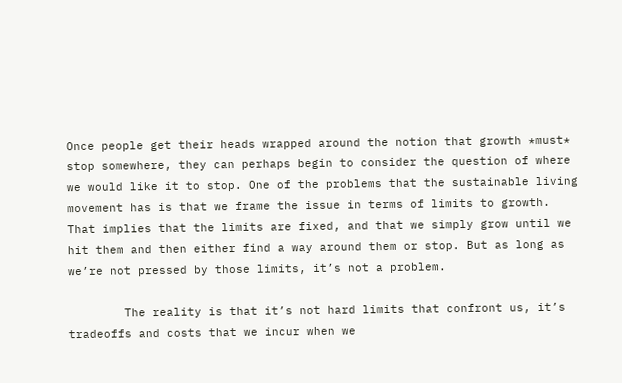Once people get their heads wrapped around the notion that growth *must* stop somewhere, they can perhaps begin to consider the question of where we would like it to stop. One of the problems that the sustainable living movement has is that we frame the issue in terms of limits to growth. That implies that the limits are fixed, and that we simply grow until we hit them and then either find a way around them or stop. But as long as we’re not pressed by those limits, it’s not a problem.

        The reality is that it’s not hard limits that confront us, it’s tradeoffs and costs that we incur when we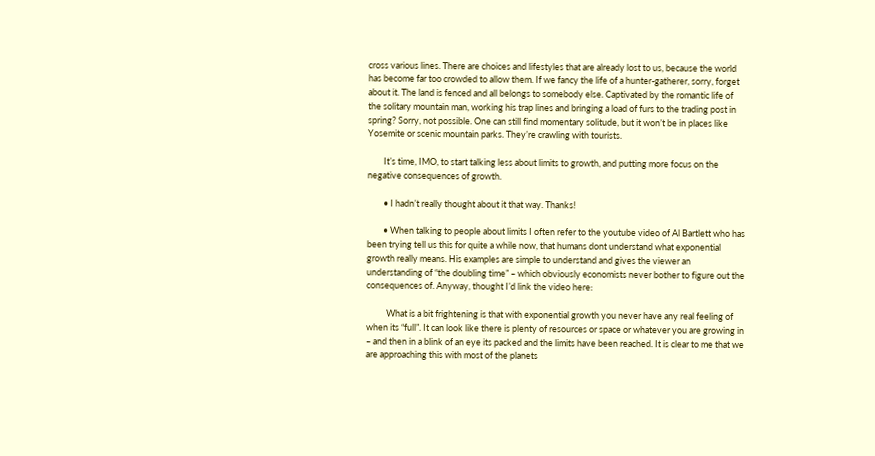cross various lines. There are choices and lifestyles that are already lost to us, because the world has become far too crowded to allow them. If we fancy the life of a hunter-gatherer, sorry, forget about it. The land is fenced and all belongs to somebody else. Captivated by the romantic life of the solitary mountain man, working his trap lines and bringing a load of furs to the trading post in spring? Sorry, not possible. One can still find momentary solitude, but it won’t be in places like Yosemite or scenic mountain parks. They’re crawling with tourists.

        It’s time, IMO, to start talking less about limits to growth, and putting more focus on the negative consequences of growth.

        • I hadn’t really thought about it that way. Thanks!

        • When talking to people about limits I often refer to the youtube video of Al Bartlett who has been trying tell us this for quite a while now, that humans dont understand what exponential growth really means. His examples are simple to understand and gives the viewer an understanding of “the doubling time” – which obviously economists never bother to figure out the consequences of. Anyway, thought I’d link the video here:

          What is a bit frightening is that with exponential growth you never have any real feeling of when its “full”. It can look like there is plenty of resources or space or whatever you are growing in – and then in a blink of an eye its packed and the limits have been reached. It is clear to me that we are approaching this with most of the planets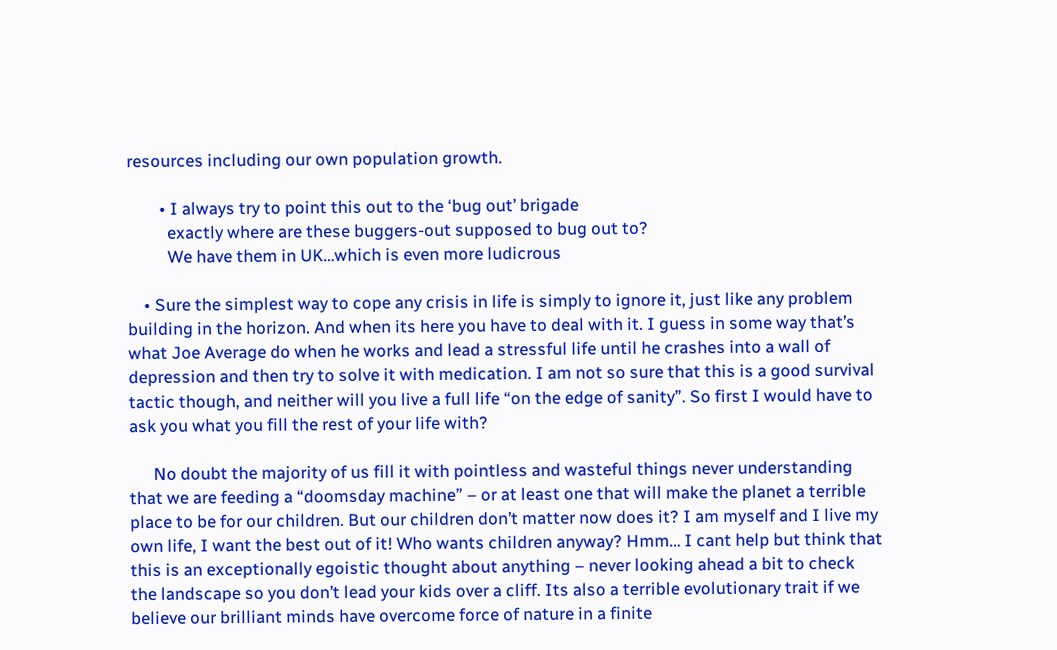resources including our own population growth.

        • I always try to point this out to the ‘bug out’ brigade
          exactly where are these buggers-out supposed to bug out to?
          We have them in UK…which is even more ludicrous

    • Sure the simplest way to cope any crisis in life is simply to ignore it, just like any problem building in the horizon. And when its here you have to deal with it. I guess in some way that’s what Joe Average do when he works and lead a stressful life until he crashes into a wall of depression and then try to solve it with medication. I am not so sure that this is a good survival tactic though, and neither will you live a full life “on the edge of sanity”. So first I would have to ask you what you fill the rest of your life with?

      No doubt the majority of us fill it with pointless and wasteful things never understanding that we are feeding a “doomsday machine” – or at least one that will make the planet a terrible place to be for our children. But our children don’t matter now does it? I am myself and I live my own life, I want the best out of it! Who wants children anyway? Hmm… I cant help but think that this is an exceptionally egoistic thought about anything – never looking ahead a bit to check the landscape so you don’t lead your kids over a cliff. Its also a terrible evolutionary trait if we believe our brilliant minds have overcome force of nature in a finite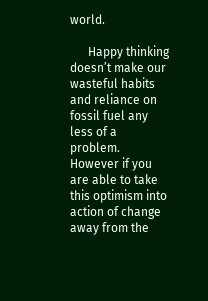world.

      Happy thinking doesn’t make our wasteful habits and reliance on fossil fuel any less of a problem. However if you are able to take this optimism into action of change away from the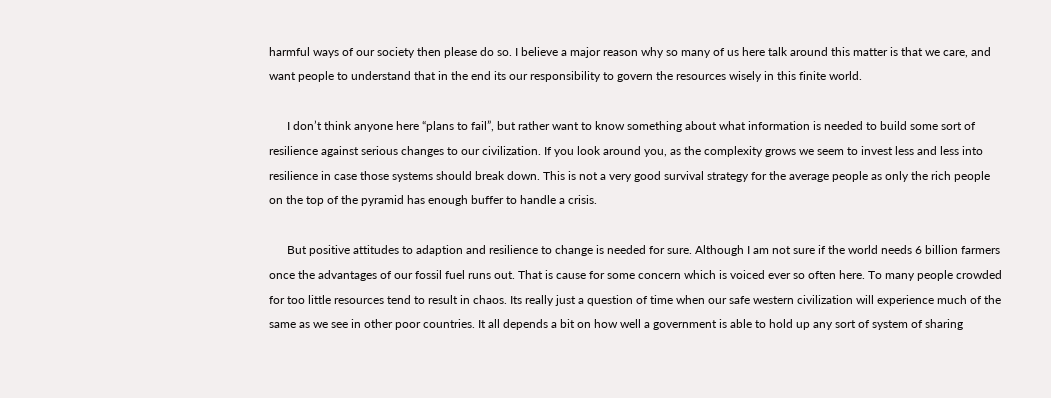harmful ways of our society then please do so. I believe a major reason why so many of us here talk around this matter is that we care, and want people to understand that in the end its our responsibility to govern the resources wisely in this finite world.

      I don’t think anyone here “plans to fail”, but rather want to know something about what information is needed to build some sort of resilience against serious changes to our civilization. If you look around you, as the complexity grows we seem to invest less and less into resilience in case those systems should break down. This is not a very good survival strategy for the average people as only the rich people on the top of the pyramid has enough buffer to handle a crisis.

      But positive attitudes to adaption and resilience to change is needed for sure. Although I am not sure if the world needs 6 billion farmers once the advantages of our fossil fuel runs out. That is cause for some concern which is voiced ever so often here. To many people crowded for too little resources tend to result in chaos. Its really just a question of time when our safe western civilization will experience much of the same as we see in other poor countries. It all depends a bit on how well a government is able to hold up any sort of system of sharing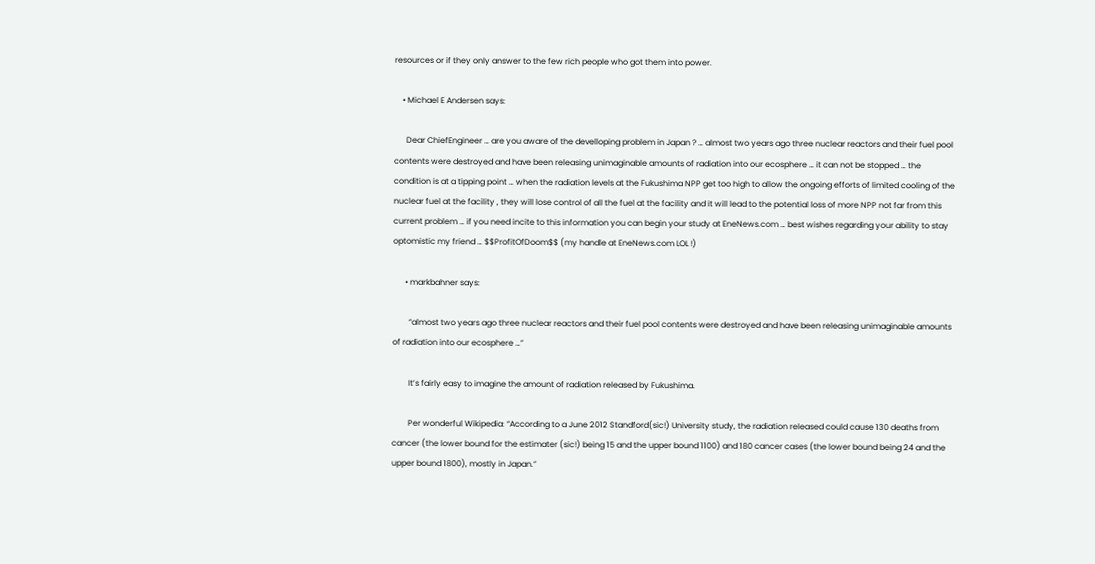resources or if they only answer to the few rich people who got them into power.

    • Michael E Andersen says:

      Dear ChiefEngineer … are you aware of the develloping problem in Japan ? … almost two years ago three nuclear reactors and their fuel pool contents were destroyed and have been releasing unimaginable amounts of radiation into our ecosphere … it can not be stopped … the condition is at a tipping point … when the radiation levels at the Fukushima NPP get too high to allow the ongoing efforts of limited cooling of the nuclear fuel at the facility , they will lose control of all the fuel at the facility and it will lead to the potential loss of more NPP not far from this current problem … if you need incite to this information you can begin your study at EneNews.com … best wishes regarding your ability to stay optomistic my friend … $$ProfitOfDoom$$ (my handle at EneNews.com LOL !)

      • markbahner says:

        “almost two years ago three nuclear reactors and their fuel pool contents were destroyed and have been releasing unimaginable amounts of radiation into our ecosphere …”

        It’s fairly easy to imagine the amount of radiation released by Fukushima.

        Per wonderful Wikipedia: “According to a June 2012 Standford(sic!) University study, the radiation released could cause 130 deaths from cancer (the lower bound for the estimater (sic!) being 15 and the upper bound 1100) and 180 cancer cases (the lower bound being 24 and the upper bound 1800), mostly in Japan.”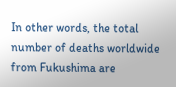In other words, the total number of deaths worldwide from Fukushima are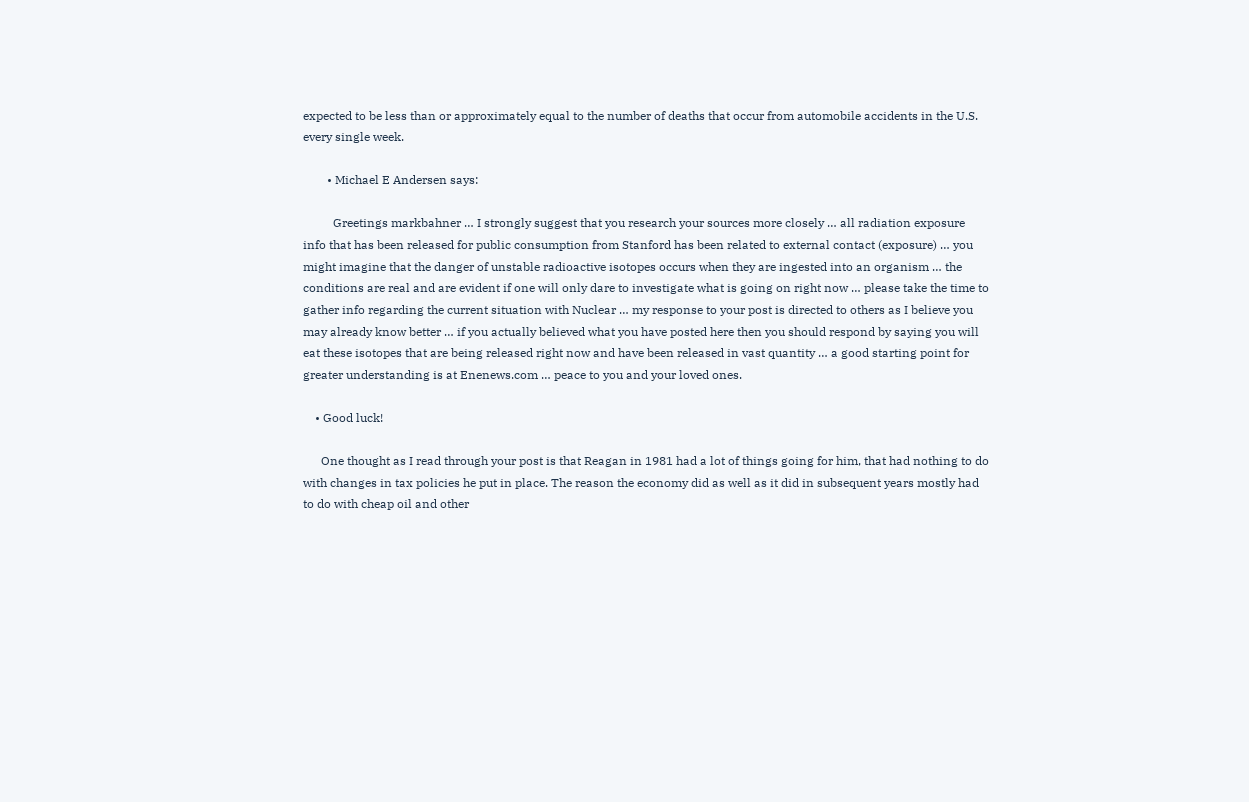expected to be less than or approximately equal to the number of deaths that occur from automobile accidents in the U.S. every single week.

        • Michael E Andersen says:

          Greetings markbahner … I strongly suggest that you research your sources more closely … all radiation exposure info that has been released for public consumption from Stanford has been related to external contact (exposure) … you might imagine that the danger of unstable radioactive isotopes occurs when they are ingested into an organism … the conditions are real and are evident if one will only dare to investigate what is going on right now … please take the time to gather info regarding the current situation with Nuclear … my response to your post is directed to others as I believe you may already know better … if you actually believed what you have posted here then you should respond by saying you will eat these isotopes that are being released right now and have been released in vast quantity … a good starting point for greater understanding is at Enenews.com … peace to you and your loved ones.

    • Good luck!

      One thought as I read through your post is that Reagan in 1981 had a lot of things going for him, that had nothing to do with changes in tax policies he put in place. The reason the economy did as well as it did in subsequent years mostly had to do with cheap oil and other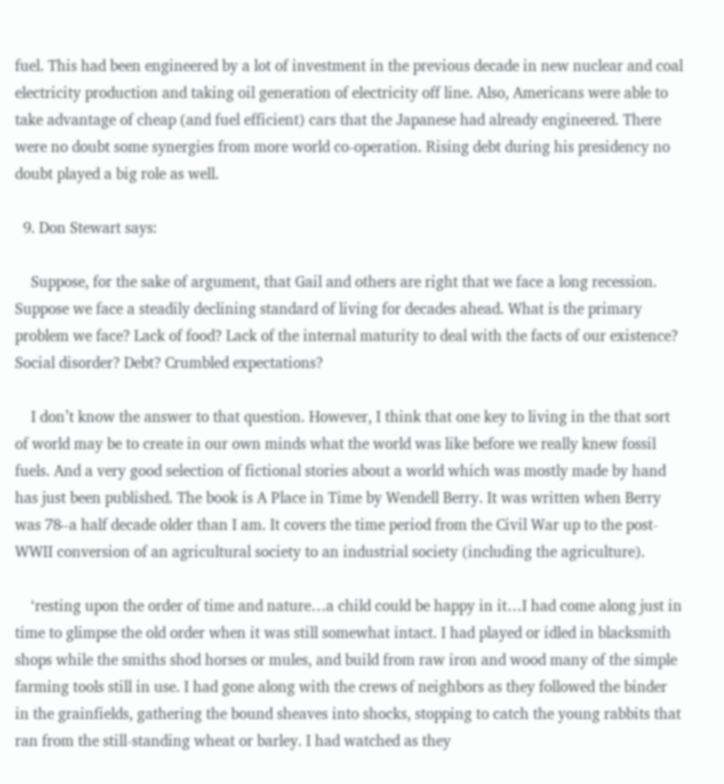fuel. This had been engineered by a lot of investment in the previous decade in new nuclear and coal electricity production and taking oil generation of electricity off line. Also, Americans were able to take advantage of cheap (and fuel efficient) cars that the Japanese had already engineered. There were no doubt some synergies from more world co-operation. Rising debt during his presidency no doubt played a big role as well.

  9. Don Stewart says:

    Suppose, for the sake of argument, that Gail and others are right that we face a long recession. Suppose we face a steadily declining standard of living for decades ahead. What is the primary problem we face? Lack of food? Lack of the internal maturity to deal with the facts of our existence? Social disorder? Debt? Crumbled expectations?

    I don’t know the answer to that question. However, I think that one key to living in the that sort of world may be to create in our own minds what the world was like before we really knew fossil fuels. And a very good selection of fictional stories about a world which was mostly made by hand has just been published. The book is A Place in Time by Wendell Berry. It was written when Berry was 78–a half decade older than I am. It covers the time period from the Civil War up to the post-WWII conversion of an agricultural society to an industrial society (including the agriculture).

    ‘resting upon the order of time and nature…a child could be happy in it…I had come along just in time to glimpse the old order when it was still somewhat intact. I had played or idled in blacksmith shops while the smiths shod horses or mules, and build from raw iron and wood many of the simple farming tools still in use. I had gone along with the crews of neighbors as they followed the binder in the grainfields, gathering the bound sheaves into shocks, stopping to catch the young rabbits that ran from the still-standing wheat or barley. I had watched as they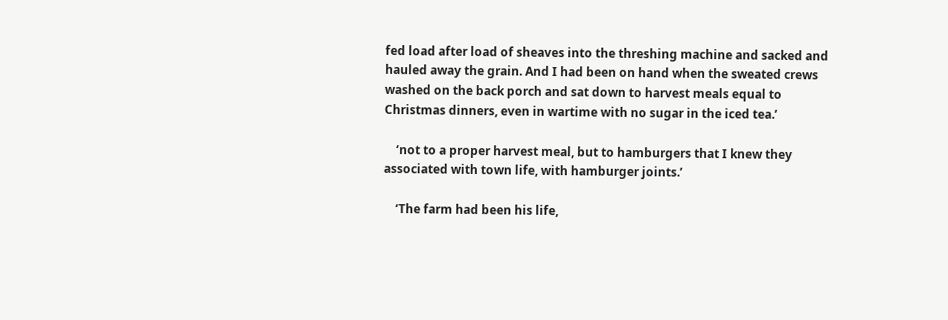fed load after load of sheaves into the threshing machine and sacked and hauled away the grain. And I had been on hand when the sweated crews washed on the back porch and sat down to harvest meals equal to Christmas dinners, even in wartime with no sugar in the iced tea.’

    ‘not to a proper harvest meal, but to hamburgers that I knew they associated with town life, with hamburger joints.’

    ‘The farm had been his life,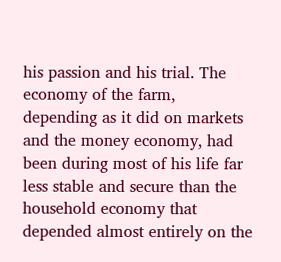his passion and his trial. The economy of the farm, depending as it did on markets and the money economy, had been during most of his life far less stable and secure than the household economy that depended almost entirely on the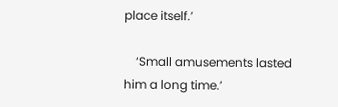place itself.’

    ‘Small amusements lasted him a long time.’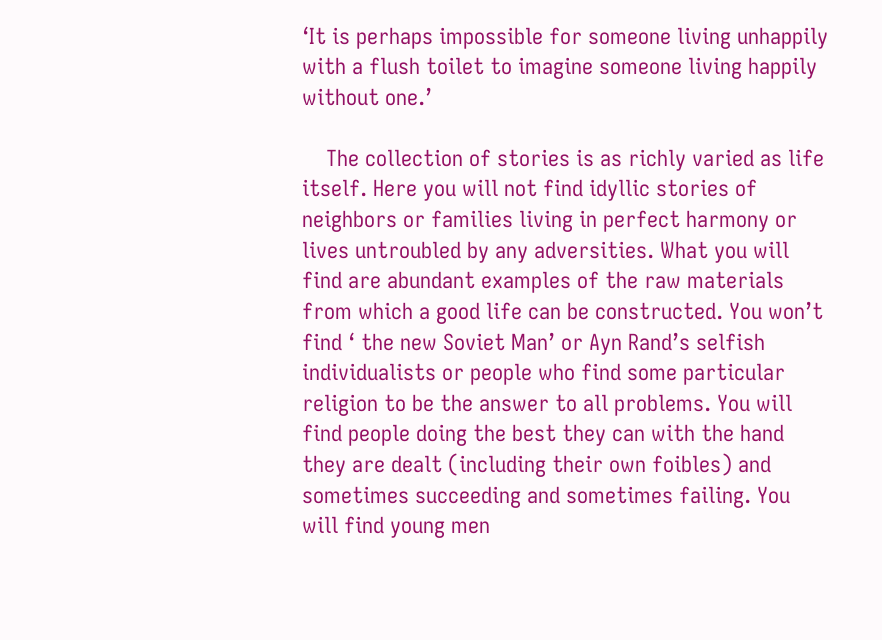‘It is perhaps impossible for someone living unhappily with a flush toilet to imagine someone living happily without one.’

    The collection of stories is as richly varied as life itself. Here you will not find idyllic stories of neighbors or families living in perfect harmony or lives untroubled by any adversities. What you will find are abundant examples of the raw materials from which a good life can be constructed. You won’t find ‘ the new Soviet Man’ or Ayn Rand’s selfish individualists or people who find some particular religion to be the answer to all problems. You will find people doing the best they can with the hand they are dealt (including their own foibles) and sometimes succeeding and sometimes failing. You will find young men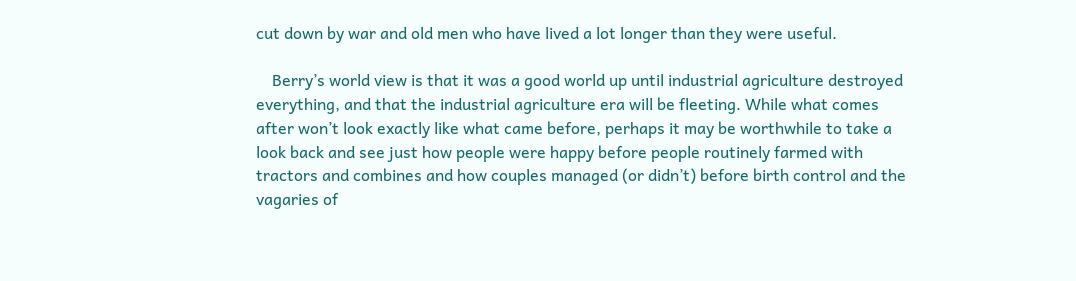cut down by war and old men who have lived a lot longer than they were useful.

    Berry’s world view is that it was a good world up until industrial agriculture destroyed everything, and that the industrial agriculture era will be fleeting. While what comes after won’t look exactly like what came before, perhaps it may be worthwhile to take a look back and see just how people were happy before people routinely farmed with tractors and combines and how couples managed (or didn’t) before birth control and the vagaries of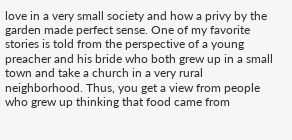love in a very small society and how a privy by the garden made perfect sense. One of my favorite stories is told from the perspective of a young preacher and his bride who both grew up in a small town and take a church in a very rural neighborhood. Thus, you get a view from people who grew up thinking that food came from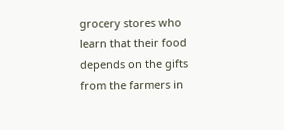grocery stores who learn that their food depends on the gifts from the farmers in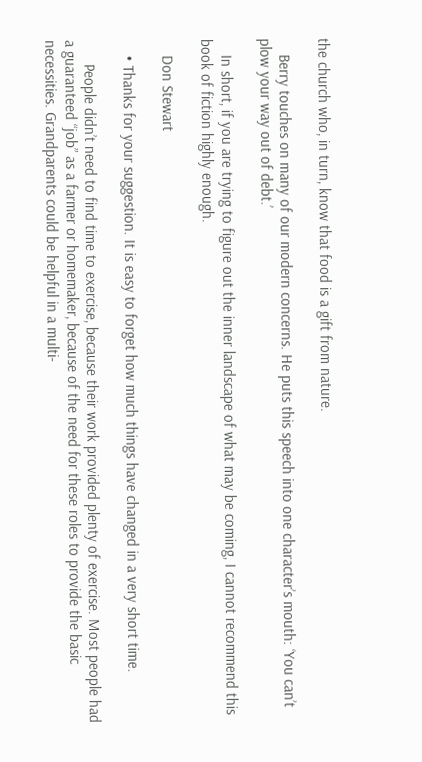the church who, in turn, know that food is a gift from nature.

    Berry touches on many of our modern concerns. He puts this speech into one character’s mouth: ‘You can’t plow your way out of debt.’

    In short, if you are trying to figure out the inner landscape of what may be coming, I cannot recommend this book of fiction highly enough.

    Don Stewart

    • Thanks for your suggestion. It is easy to forget how much things have changed in a very short time.

      People didn’t need to find time to exercise, because their work provided plenty of exercise. Most people had a guaranteed “job” as a farmer or homemaker, because of the need for these roles to provide the basic necessities. Grandparents could be helpful in a multi-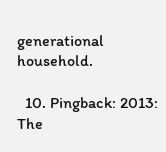generational household.

  10. Pingback: 2013: The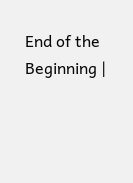End of the Beginning |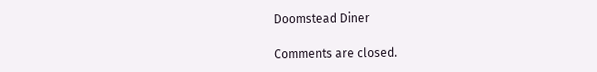Doomstead Diner

Comments are closed.